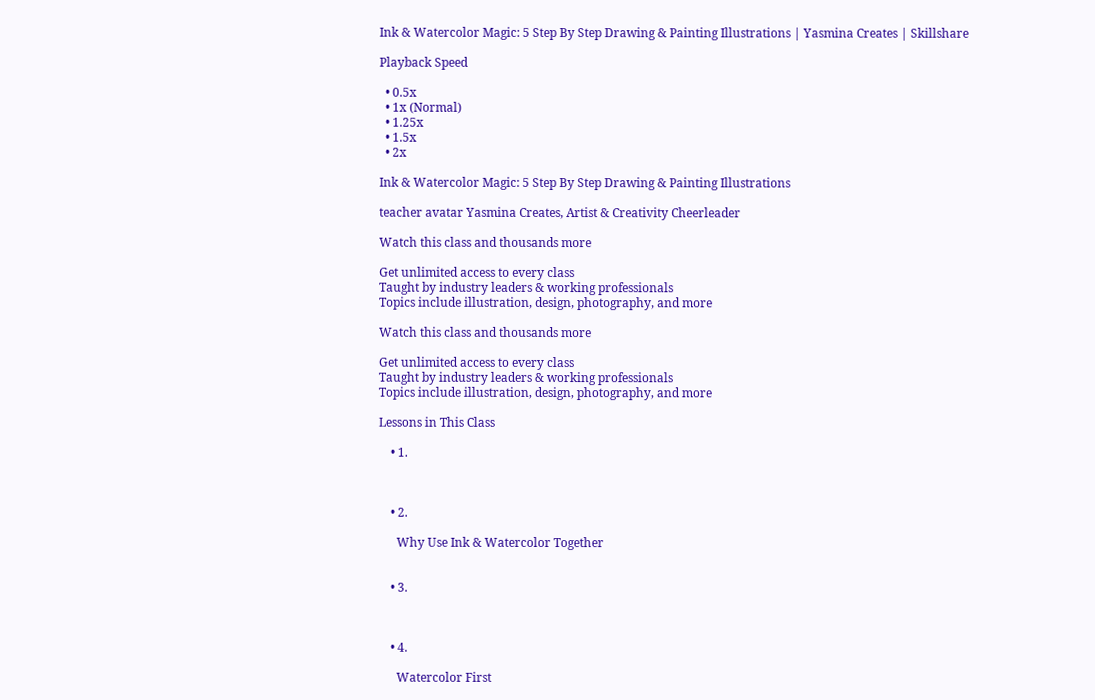Ink & Watercolor Magic: 5 Step By Step Drawing & Painting Illustrations | Yasmina Creates | Skillshare

Playback Speed

  • 0.5x
  • 1x (Normal)
  • 1.25x
  • 1.5x
  • 2x

Ink & Watercolor Magic: 5 Step By Step Drawing & Painting Illustrations

teacher avatar Yasmina Creates, Artist & Creativity Cheerleader

Watch this class and thousands more

Get unlimited access to every class
Taught by industry leaders & working professionals
Topics include illustration, design, photography, and more

Watch this class and thousands more

Get unlimited access to every class
Taught by industry leaders & working professionals
Topics include illustration, design, photography, and more

Lessons in This Class

    • 1.



    • 2.

      Why Use Ink & Watercolor Together


    • 3.



    • 4.

      Watercolor First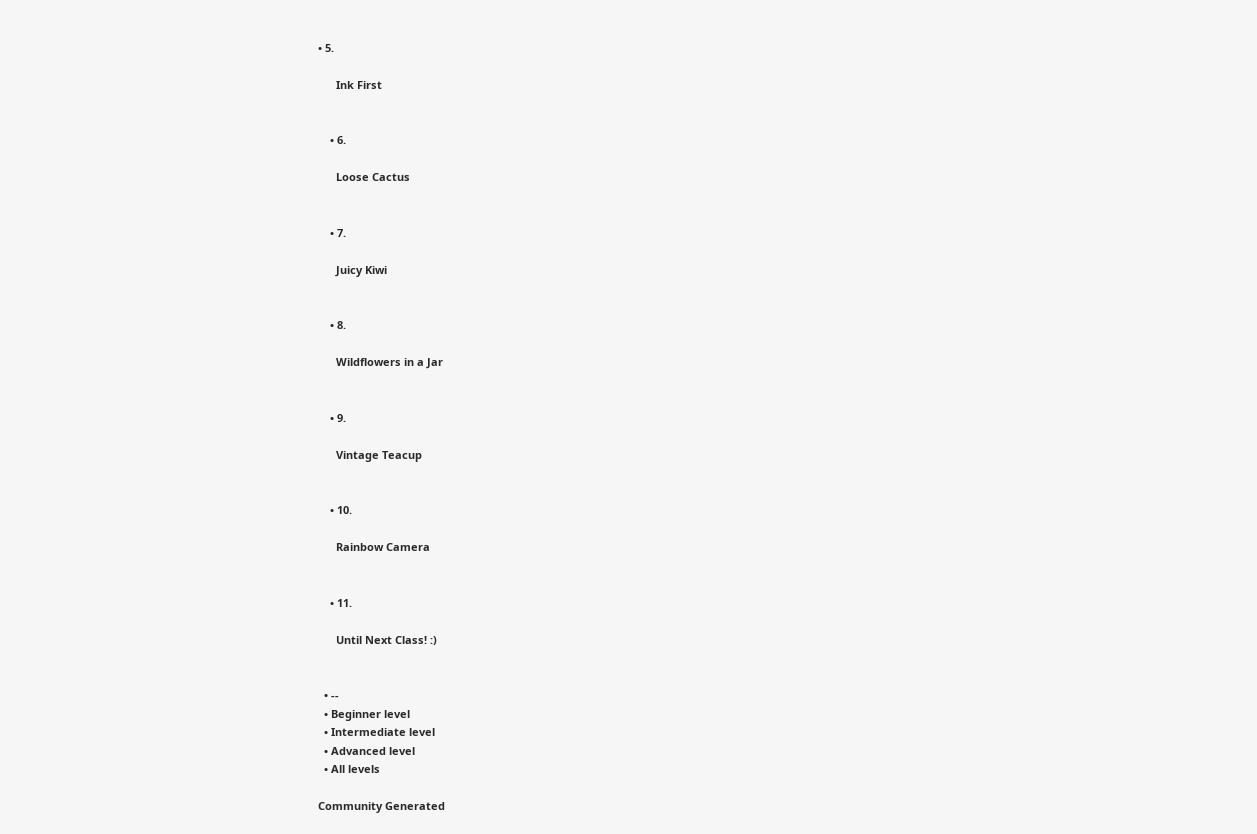• 5.

      Ink First


    • 6.

      Loose Cactus


    • 7.

      Juicy Kiwi


    • 8.

      Wildflowers in a Jar


    • 9.

      Vintage Teacup


    • 10.

      Rainbow Camera


    • 11.

      Until Next Class! :)


  • --
  • Beginner level
  • Intermediate level
  • Advanced level
  • All levels

Community Generated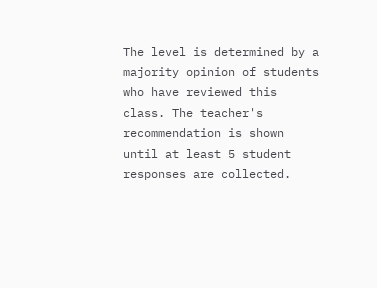The level is determined by a majority opinion of students who have reviewed this class. The teacher's recommendation is shown until at least 5 student responses are collected.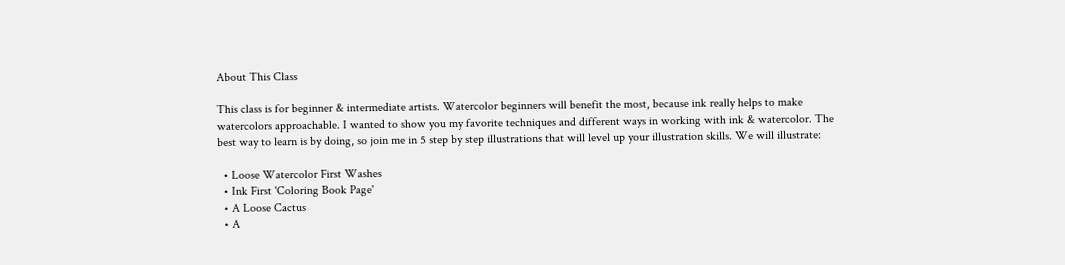About This Class

This class is for beginner & intermediate artists. Watercolor beginners will benefit the most, because ink really helps to make watercolors approachable. I wanted to show you my favorite techniques and different ways in working with ink & watercolor. The best way to learn is by doing, so join me in 5 step by step illustrations that will level up your illustration skills. We will illustrate:

  • Loose Watercolor First Washes
  • Ink First 'Coloring Book Page'
  • A Loose Cactus
  • A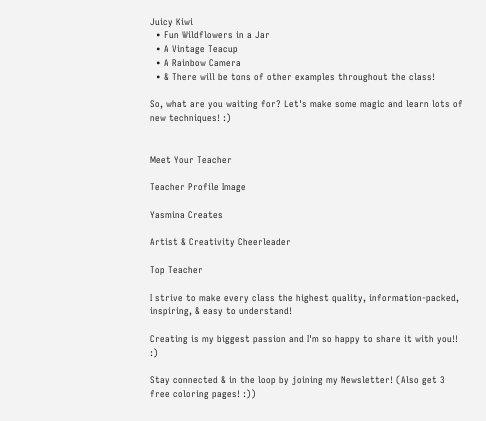Juicy Kiwi
  • Fun Wildflowers in a Jar
  • A Vintage Teacup
  • A Rainbow Camera
  • & There will be tons of other examples throughout the class!

So, what are you waiting for? Let's make some magic and learn lots of new techniques! :)


Meet Your Teacher

Teacher Profile Image

Yasmina Creates

Artist & Creativity Cheerleader

Top Teacher

I strive to make every class the highest quality, information-packed, inspiring, & easy to understand!

Creating is my biggest passion and I'm so happy to share it with you!! :)

Stay connected & in the loop by joining my Newsletter! (Also get 3 free coloring pages! :))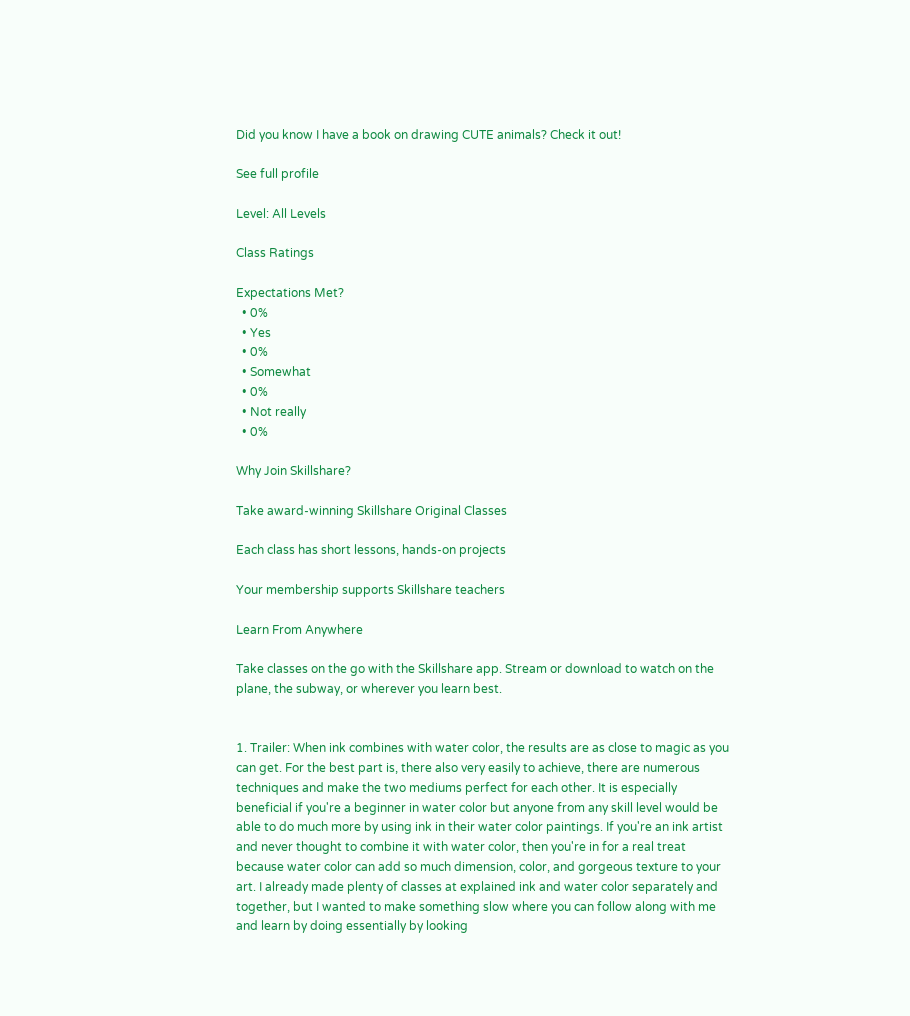Did you know I have a book on drawing CUTE animals? Check it out!

See full profile

Level: All Levels

Class Ratings

Expectations Met?
  • 0%
  • Yes
  • 0%
  • Somewhat
  • 0%
  • Not really
  • 0%

Why Join Skillshare?

Take award-winning Skillshare Original Classes

Each class has short lessons, hands-on projects

Your membership supports Skillshare teachers

Learn From Anywhere

Take classes on the go with the Skillshare app. Stream or download to watch on the plane, the subway, or wherever you learn best.


1. Trailer: When ink combines with water color, the results are as close to magic as you can get. For the best part is, there also very easily to achieve, there are numerous techniques and make the two mediums perfect for each other. It is especially beneficial if you're a beginner in water color but anyone from any skill level would be able to do much more by using ink in their water color paintings. If you're an ink artist and never thought to combine it with water color, then you're in for a real treat because water color can add so much dimension, color, and gorgeous texture to your art. I already made plenty of classes at explained ink and water color separately and together, but I wanted to make something slow where you can follow along with me and learn by doing essentially by looking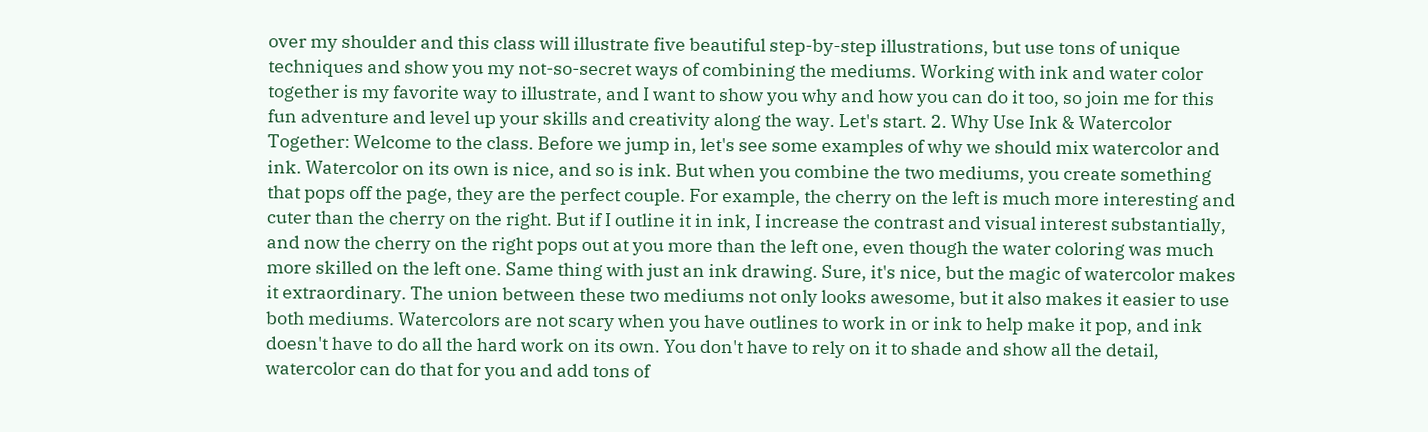over my shoulder and this class will illustrate five beautiful step-by-step illustrations, but use tons of unique techniques and show you my not-so-secret ways of combining the mediums. Working with ink and water color together is my favorite way to illustrate, and I want to show you why and how you can do it too, so join me for this fun adventure and level up your skills and creativity along the way. Let's start. 2. Why Use Ink & Watercolor Together: Welcome to the class. Before we jump in, let's see some examples of why we should mix watercolor and ink. Watercolor on its own is nice, and so is ink. But when you combine the two mediums, you create something that pops off the page, they are the perfect couple. For example, the cherry on the left is much more interesting and cuter than the cherry on the right. But if I outline it in ink, I increase the contrast and visual interest substantially, and now the cherry on the right pops out at you more than the left one, even though the water coloring was much more skilled on the left one. Same thing with just an ink drawing. Sure, it's nice, but the magic of watercolor makes it extraordinary. The union between these two mediums not only looks awesome, but it also makes it easier to use both mediums. Watercolors are not scary when you have outlines to work in or ink to help make it pop, and ink doesn't have to do all the hard work on its own. You don't have to rely on it to shade and show all the detail, watercolor can do that for you and add tons of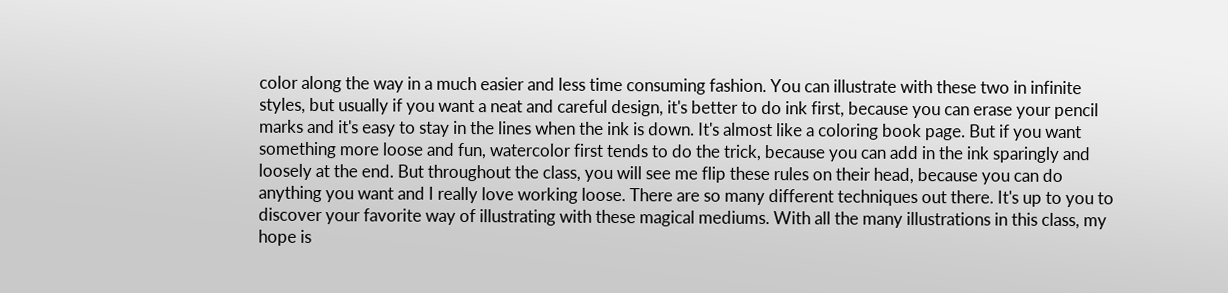color along the way in a much easier and less time consuming fashion. You can illustrate with these two in infinite styles, but usually if you want a neat and careful design, it's better to do ink first, because you can erase your pencil marks and it's easy to stay in the lines when the ink is down. It's almost like a coloring book page. But if you want something more loose and fun, watercolor first tends to do the trick, because you can add in the ink sparingly and loosely at the end. But throughout the class, you will see me flip these rules on their head, because you can do anything you want and I really love working loose. There are so many different techniques out there. It's up to you to discover your favorite way of illustrating with these magical mediums. With all the many illustrations in this class, my hope is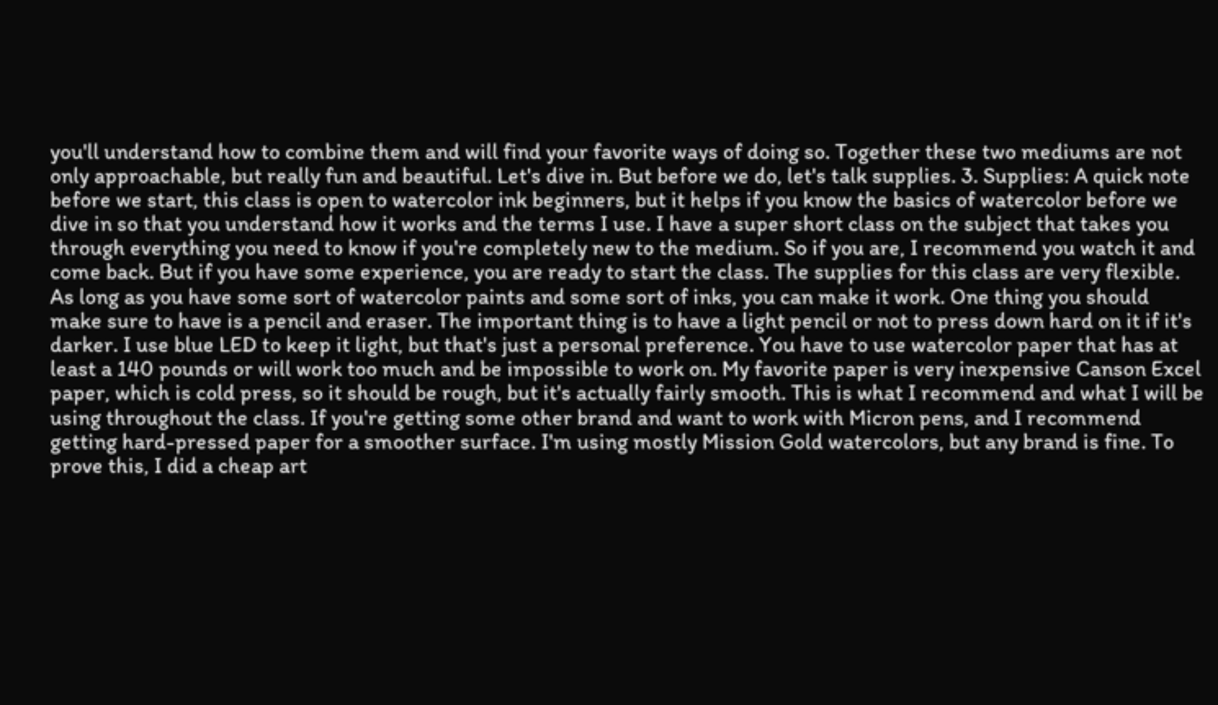you'll understand how to combine them and will find your favorite ways of doing so. Together these two mediums are not only approachable, but really fun and beautiful. Let's dive in. But before we do, let's talk supplies. 3. Supplies: A quick note before we start, this class is open to watercolor ink beginners, but it helps if you know the basics of watercolor before we dive in so that you understand how it works and the terms I use. I have a super short class on the subject that takes you through everything you need to know if you're completely new to the medium. So if you are, I recommend you watch it and come back. But if you have some experience, you are ready to start the class. The supplies for this class are very flexible. As long as you have some sort of watercolor paints and some sort of inks, you can make it work. One thing you should make sure to have is a pencil and eraser. The important thing is to have a light pencil or not to press down hard on it if it's darker. I use blue LED to keep it light, but that's just a personal preference. You have to use watercolor paper that has at least a 140 pounds or will work too much and be impossible to work on. My favorite paper is very inexpensive Canson Excel paper, which is cold press, so it should be rough, but it's actually fairly smooth. This is what I recommend and what I will be using throughout the class. If you're getting some other brand and want to work with Micron pens, and I recommend getting hard-pressed paper for a smoother surface. I'm using mostly Mission Gold watercolors, but any brand is fine. To prove this, I did a cheap art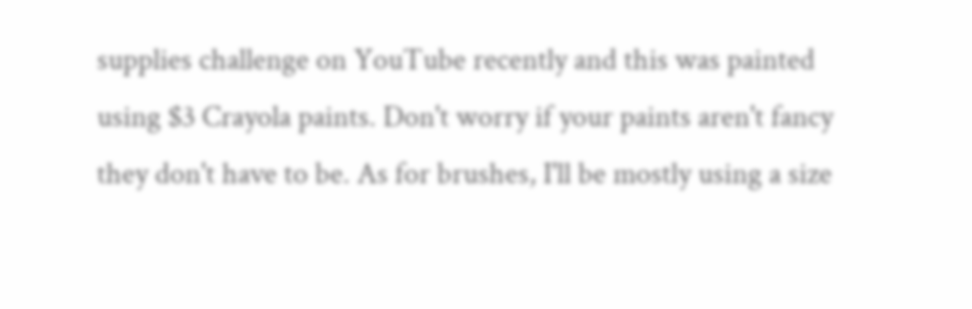supplies challenge on YouTube recently and this was painted using $3 Crayola paints. Don't worry if your paints aren't fancy they don't have to be. As for brushes, I'll be mostly using a size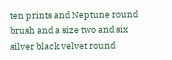ten prints and Neptune round brush and a size two and six silver black velvet round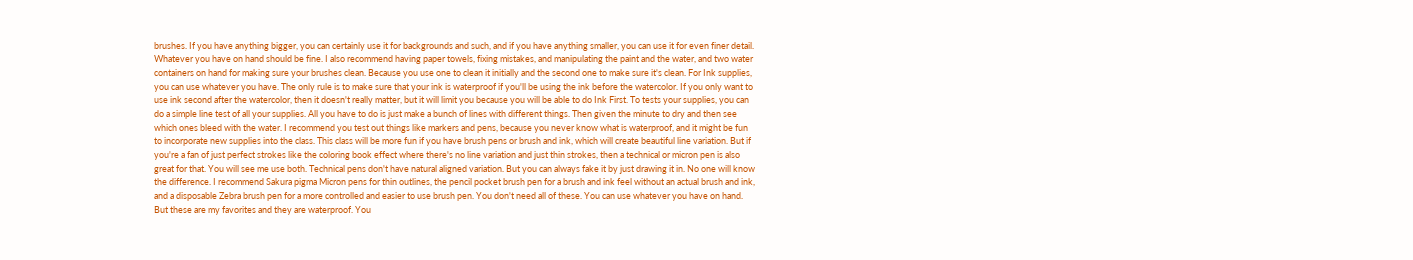brushes. If you have anything bigger, you can certainly use it for backgrounds and such, and if you have anything smaller, you can use it for even finer detail. Whatever you have on hand should be fine. I also recommend having paper towels, fixing mistakes, and manipulating the paint and the water, and two water containers on hand for making sure your brushes clean. Because you use one to clean it initially and the second one to make sure it's clean. For Ink supplies, you can use whatever you have. The only rule is to make sure that your ink is waterproof if you'll be using the ink before the watercolor. If you only want to use ink second after the watercolor, then it doesn't really matter, but it will limit you because you will be able to do Ink First. To tests your supplies, you can do a simple line test of all your supplies. All you have to do is just make a bunch of lines with different things. Then given the minute to dry and then see which ones bleed with the water. I recommend you test out things like markers and pens, because you never know what is waterproof, and it might be fun to incorporate new supplies into the class. This class will be more fun if you have brush pens or brush and ink, which will create beautiful line variation. But if you're a fan of just perfect strokes like the coloring book effect where there's no line variation and just thin strokes, then a technical or micron pen is also great for that. You will see me use both. Technical pens don't have natural aligned variation. But you can always fake it by just drawing it in. No one will know the difference. I recommend Sakura pigma Micron pens for thin outlines, the pencil pocket brush pen for a brush and ink feel without an actual brush and ink, and a disposable Zebra brush pen for a more controlled and easier to use brush pen. You don't need all of these. You can use whatever you have on hand. But these are my favorites and they are waterproof. You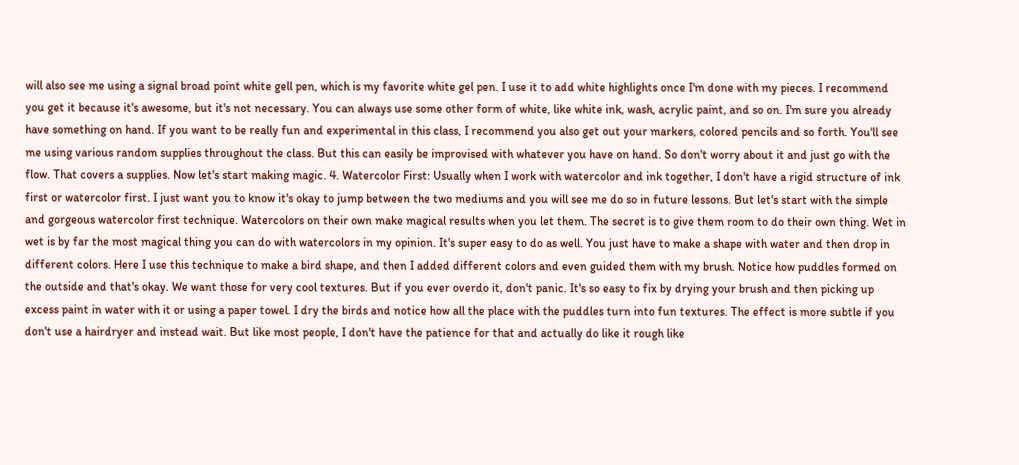will also see me using a signal broad point white gell pen, which is my favorite white gel pen. I use it to add white highlights once I'm done with my pieces. I recommend you get it because it's awesome, but it's not necessary. You can always use some other form of white, like white ink, wash, acrylic paint, and so on. I'm sure you already have something on hand. If you want to be really fun and experimental in this class, I recommend you also get out your markers, colored pencils and so forth. You'll see me using various random supplies throughout the class. But this can easily be improvised with whatever you have on hand. So don't worry about it and just go with the flow. That covers a supplies. Now let's start making magic. 4. Watercolor First: Usually when I work with watercolor and ink together, I don't have a rigid structure of ink first or watercolor first. I just want you to know it's okay to jump between the two mediums and you will see me do so in future lessons. But let's start with the simple and gorgeous watercolor first technique. Watercolors on their own make magical results when you let them. The secret is to give them room to do their own thing. Wet in wet is by far the most magical thing you can do with watercolors in my opinion. It's super easy to do as well. You just have to make a shape with water and then drop in different colors. Here I use this technique to make a bird shape, and then I added different colors and even guided them with my brush. Notice how puddles formed on the outside and that's okay. We want those for very cool textures. But if you ever overdo it, don't panic. It's so easy to fix by drying your brush and then picking up excess paint in water with it or using a paper towel. I dry the birds and notice how all the place with the puddles turn into fun textures. The effect is more subtle if you don't use a hairdryer and instead wait. But like most people, I don't have the patience for that and actually do like it rough like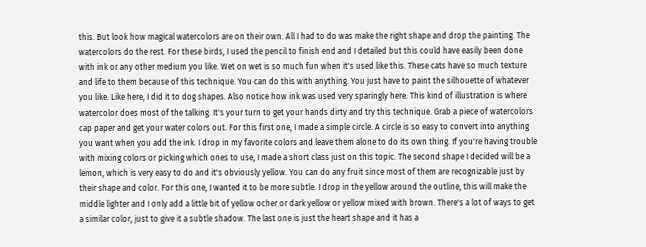this. But look how magical watercolors are on their own. All I had to do was make the right shape and drop the painting. The watercolors do the rest. For these birds, I used the pencil to finish end and I detailed but this could have easily been done with ink or any other medium you like. Wet on wet is so much fun when it's used like this. These cats have so much texture and life to them because of this technique. You can do this with anything. You just have to paint the silhouette of whatever you like. Like here, I did it to dog shapes. Also notice how ink was used very sparingly here. This kind of illustration is where watercolor does most of the talking. It's your turn to get your hands dirty and try this technique. Grab a piece of watercolors cap paper and get your water colors out. For this first one, I made a simple circle. A circle is so easy to convert into anything you want when you add the ink. I drop in my favorite colors and leave them alone to do its own thing. If you're having trouble with mixing colors or picking which ones to use, I made a short class just on this topic. The second shape I decided will be a lemon, which is very easy to do and it's obviously yellow. You can do any fruit since most of them are recognizable just by their shape and color. For this one, I wanted it to be more subtle. I drop in the yellow around the outline, this will make the middle lighter and I only add a little bit of yellow ocher or dark yellow or yellow mixed with brown. There's a lot of ways to get a similar color, just to give it a subtle shadow. The last one is just the heart shape and it has a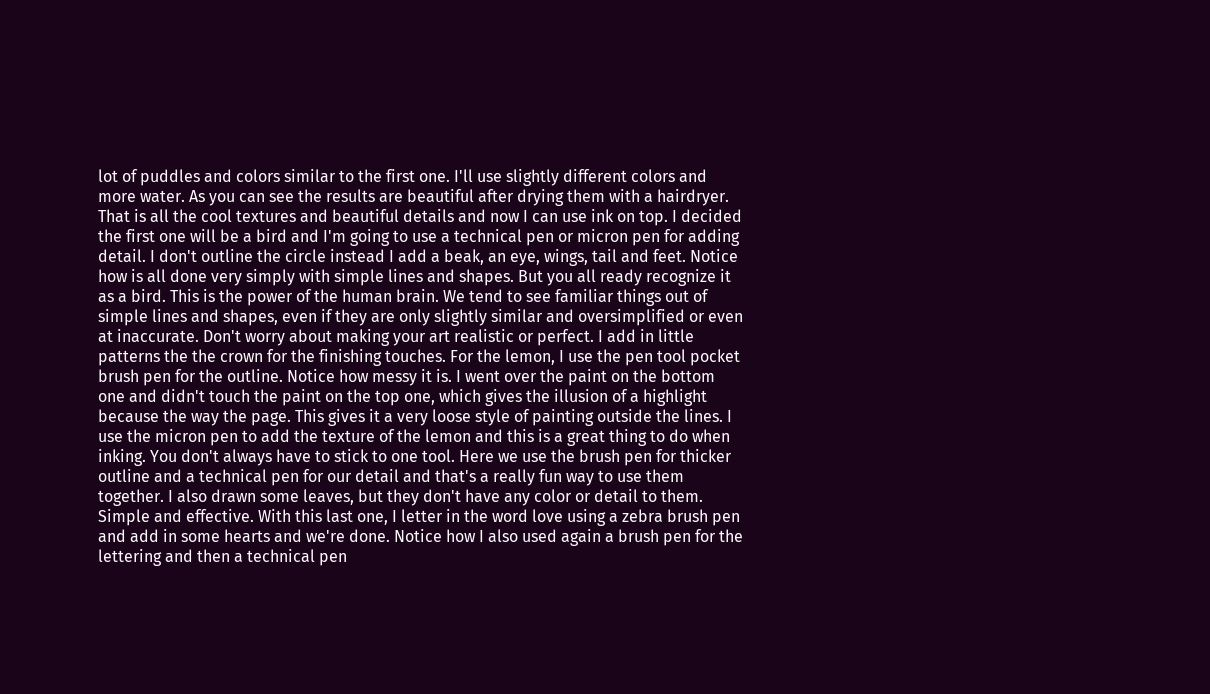lot of puddles and colors similar to the first one. I'll use slightly different colors and more water. As you can see the results are beautiful after drying them with a hairdryer. That is all the cool textures and beautiful details and now I can use ink on top. I decided the first one will be a bird and I'm going to use a technical pen or micron pen for adding detail. I don't outline the circle instead I add a beak, an eye, wings, tail and feet. Notice how is all done very simply with simple lines and shapes. But you all ready recognize it as a bird. This is the power of the human brain. We tend to see familiar things out of simple lines and shapes, even if they are only slightly similar and oversimplified or even at inaccurate. Don't worry about making your art realistic or perfect. I add in little patterns the the crown for the finishing touches. For the lemon, I use the pen tool pocket brush pen for the outline. Notice how messy it is. I went over the paint on the bottom one and didn't touch the paint on the top one, which gives the illusion of a highlight because the way the page. This gives it a very loose style of painting outside the lines. I use the micron pen to add the texture of the lemon and this is a great thing to do when inking. You don't always have to stick to one tool. Here we use the brush pen for thicker outline and a technical pen for our detail and that's a really fun way to use them together. I also drawn some leaves, but they don't have any color or detail to them. Simple and effective. With this last one, I letter in the word love using a zebra brush pen and add in some hearts and we're done. Notice how I also used again a brush pen for the lettering and then a technical pen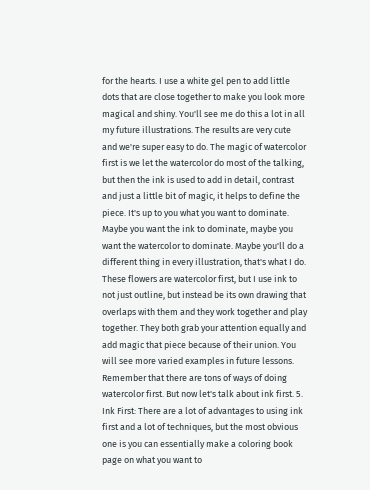for the hearts. I use a white gel pen to add little dots that are close together to make you look more magical and shiny. You'll see me do this a lot in all my future illustrations. The results are very cute and we're super easy to do. The magic of watercolor first is we let the watercolor do most of the talking, but then the ink is used to add in detail, contrast and just a little bit of magic, it helps to define the piece. It's up to you what you want to dominate. Maybe you want the ink to dominate, maybe you want the watercolor to dominate. Maybe you'll do a different thing in every illustration, that's what I do. These flowers are watercolor first, but I use ink to not just outline, but instead be its own drawing that overlaps with them and they work together and play together. They both grab your attention equally and add magic that piece because of their union. You will see more varied examples in future lessons. Remember that there are tons of ways of doing watercolor first. But now let's talk about ink first. 5. Ink First: There are a lot of advantages to using ink first and a lot of techniques, but the most obvious one is you can essentially make a coloring book page on what you want to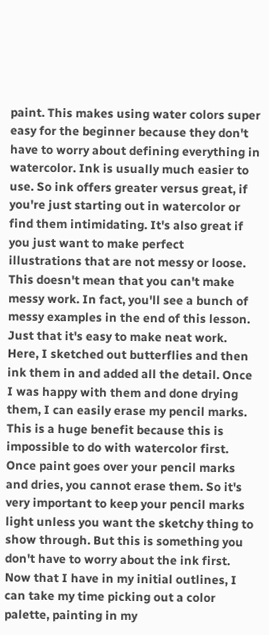paint. This makes using water colors super easy for the beginner because they don't have to worry about defining everything in watercolor. Ink is usually much easier to use. So ink offers greater versus great, if you're just starting out in watercolor or find them intimidating. It's also great if you just want to make perfect illustrations that are not messy or loose. This doesn't mean that you can't make messy work. In fact, you'll see a bunch of messy examples in the end of this lesson. Just that it's easy to make neat work. Here, I sketched out butterflies and then ink them in and added all the detail. Once I was happy with them and done drying them, I can easily erase my pencil marks. This is a huge benefit because this is impossible to do with watercolor first. Once paint goes over your pencil marks and dries, you cannot erase them. So it's very important to keep your pencil marks light unless you want the sketchy thing to show through. But this is something you don't have to worry about the ink first. Now that I have in my initial outlines, I can take my time picking out a color palette, painting in my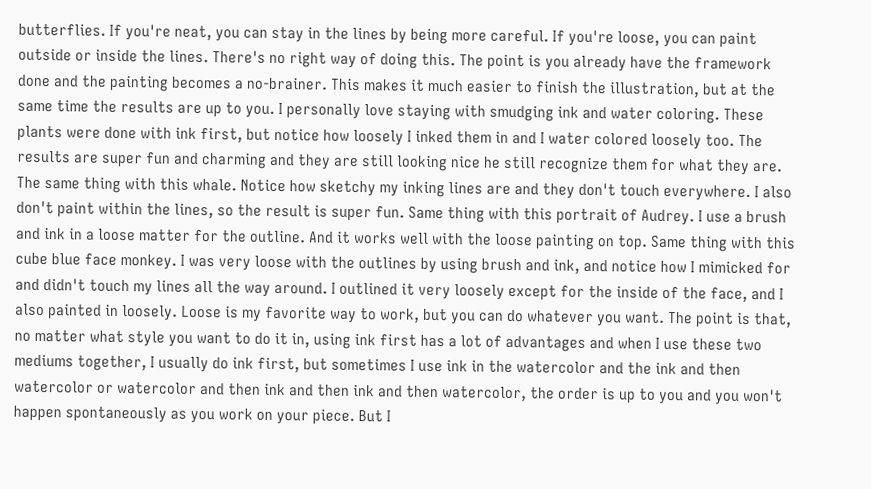butterflies. If you're neat, you can stay in the lines by being more careful. If you're loose, you can paint outside or inside the lines. There's no right way of doing this. The point is you already have the framework done and the painting becomes a no-brainer. This makes it much easier to finish the illustration, but at the same time the results are up to you. I personally love staying with smudging ink and water coloring. These plants were done with ink first, but notice how loosely I inked them in and I water colored loosely too. The results are super fun and charming and they are still looking nice he still recognize them for what they are. The same thing with this whale. Notice how sketchy my inking lines are and they don't touch everywhere. I also don't paint within the lines, so the result is super fun. Same thing with this portrait of Audrey. I use a brush and ink in a loose matter for the outline. And it works well with the loose painting on top. Same thing with this cube blue face monkey. I was very loose with the outlines by using brush and ink, and notice how I mimicked for and didn't touch my lines all the way around. I outlined it very loosely except for the inside of the face, and I also painted in loosely. Loose is my favorite way to work, but you can do whatever you want. The point is that, no matter what style you want to do it in, using ink first has a lot of advantages and when I use these two mediums together, I usually do ink first, but sometimes I use ink in the watercolor and the ink and then watercolor or watercolor and then ink and then ink and then watercolor, the order is up to you and you won't happen spontaneously as you work on your piece. But I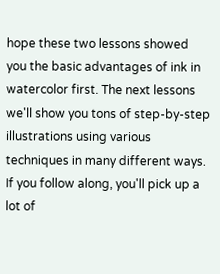hope these two lessons showed you the basic advantages of ink in watercolor first. The next lessons we'll show you tons of step-by-step illustrations using various techniques in many different ways. If you follow along, you'll pick up a lot of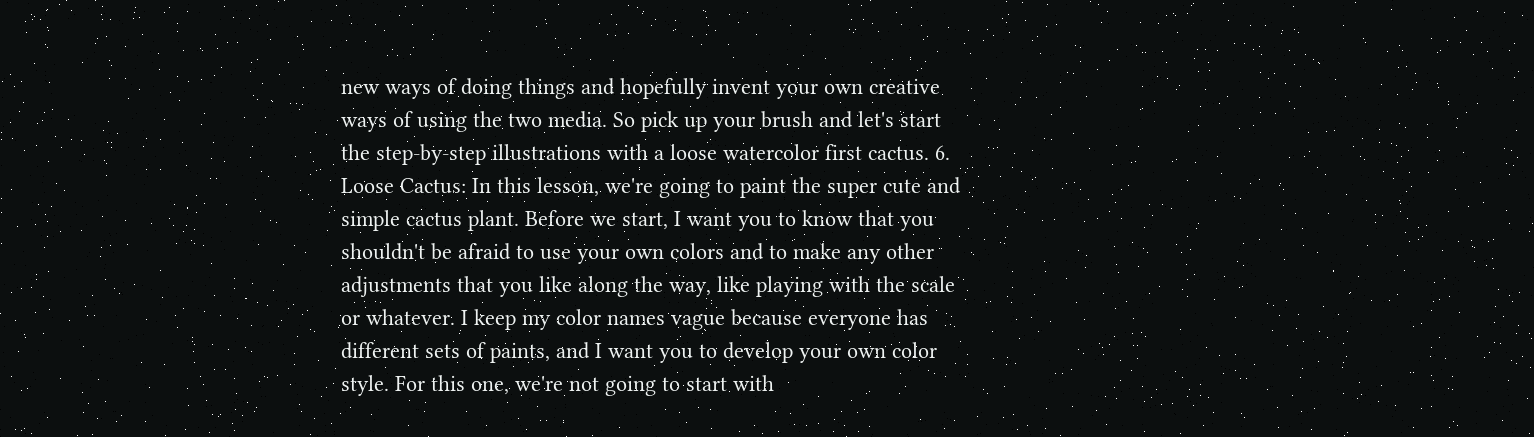new ways of doing things and hopefully invent your own creative ways of using the two media. So pick up your brush and let's start the step-by-step illustrations with a loose watercolor first cactus. 6. Loose Cactus: In this lesson, we're going to paint the super cute and simple cactus plant. Before we start, I want you to know that you shouldn't be afraid to use your own colors and to make any other adjustments that you like along the way, like playing with the scale or whatever. I keep my color names vague because everyone has different sets of paints, and I want you to develop your own color style. For this one, we're not going to start with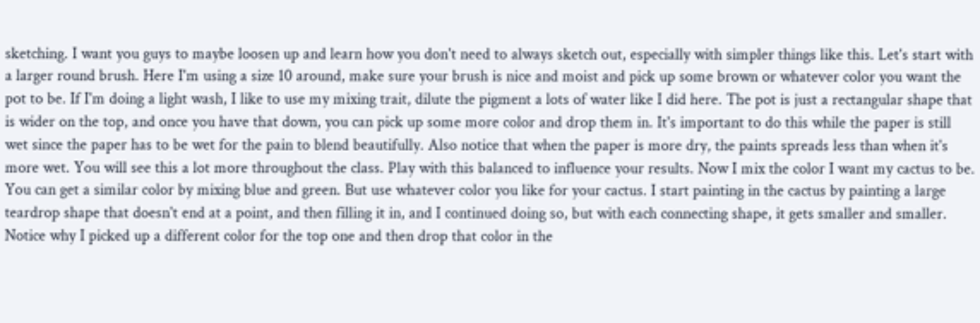sketching. I want you guys to maybe loosen up and learn how you don't need to always sketch out, especially with simpler things like this. Let's start with a larger round brush. Here I'm using a size 10 around, make sure your brush is nice and moist and pick up some brown or whatever color you want the pot to be. If I'm doing a light wash, I like to use my mixing trait, dilute the pigment a lots of water like I did here. The pot is just a rectangular shape that is wider on the top, and once you have that down, you can pick up some more color and drop them in. It's important to do this while the paper is still wet since the paper has to be wet for the pain to blend beautifully. Also notice that when the paper is more dry, the paints spreads less than when it's more wet. You will see this a lot more throughout the class. Play with this balanced to influence your results. Now I mix the color I want my cactus to be. You can get a similar color by mixing blue and green. But use whatever color you like for your cactus. I start painting in the cactus by painting a large teardrop shape that doesn't end at a point, and then filling it in, and I continued doing so, but with each connecting shape, it gets smaller and smaller. Notice why I picked up a different color for the top one and then drop that color in the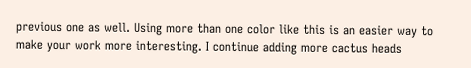previous one as well. Using more than one color like this is an easier way to make your work more interesting. I continue adding more cactus heads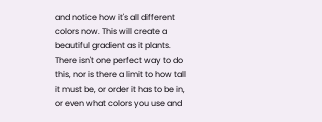and notice how it's all different colors now. This will create a beautiful gradient as it plants. There isn't one perfect way to do this, nor is there a limit to how tall it must be, or order it has to be in, or even what colors you use and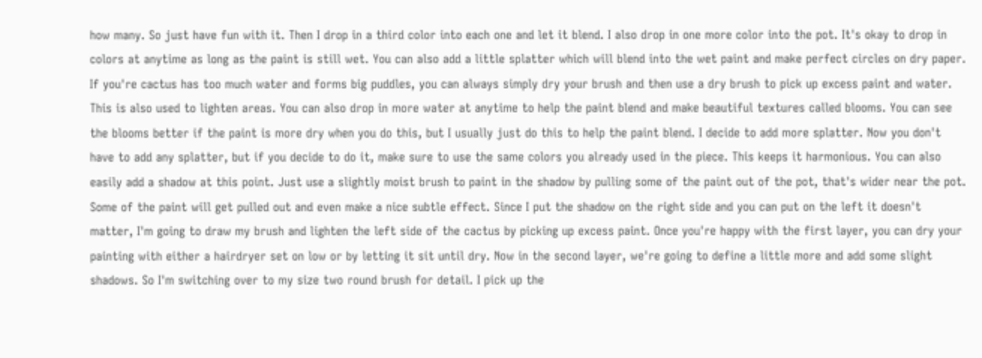how many. So just have fun with it. Then I drop in a third color into each one and let it blend. I also drop in one more color into the pot. It's okay to drop in colors at anytime as long as the paint is still wet. You can also add a little splatter which will blend into the wet paint and make perfect circles on dry paper. If you're cactus has too much water and forms big puddles, you can always simply dry your brush and then use a dry brush to pick up excess paint and water. This is also used to lighten areas. You can also drop in more water at anytime to help the paint blend and make beautiful textures called blooms. You can see the blooms better if the paint is more dry when you do this, but I usually just do this to help the paint blend. I decide to add more splatter. Now you don't have to add any splatter, but if you decide to do it, make sure to use the same colors you already used in the piece. This keeps it harmonious. You can also easily add a shadow at this point. Just use a slightly moist brush to paint in the shadow by pulling some of the paint out of the pot, that's wider near the pot. Some of the paint will get pulled out and even make a nice subtle effect. Since I put the shadow on the right side and you can put on the left it doesn't matter, I'm going to draw my brush and lighten the left side of the cactus by picking up excess paint. Once you're happy with the first layer, you can dry your painting with either a hairdryer set on low or by letting it sit until dry. Now in the second layer, we're going to define a little more and add some slight shadows. So I'm switching over to my size two round brush for detail. I pick up the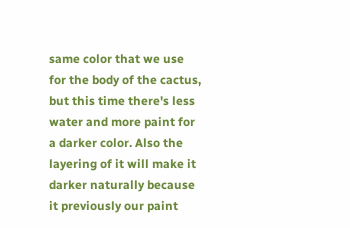same color that we use for the body of the cactus, but this time there's less water and more paint for a darker color. Also the layering of it will make it darker naturally because it previously our paint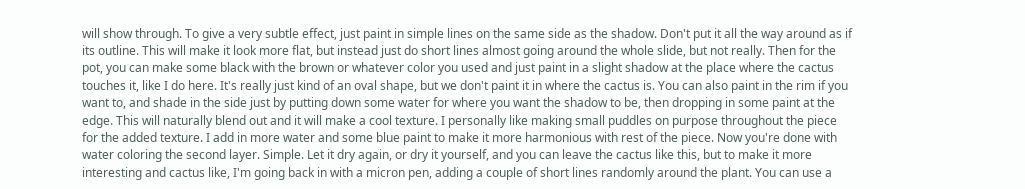will show through. To give a very subtle effect, just paint in simple lines on the same side as the shadow. Don't put it all the way around as if its outline. This will make it look more flat, but instead just do short lines almost going around the whole slide, but not really. Then for the pot, you can make some black with the brown or whatever color you used and just paint in a slight shadow at the place where the cactus touches it, like I do here. It's really just kind of an oval shape, but we don't paint it in where the cactus is. You can also paint in the rim if you want to, and shade in the side just by putting down some water for where you want the shadow to be, then dropping in some paint at the edge. This will naturally blend out and it will make a cool texture. I personally like making small puddles on purpose throughout the piece for the added texture. I add in more water and some blue paint to make it more harmonious with rest of the piece. Now you're done with water coloring the second layer. Simple. Let it dry again, or dry it yourself, and you can leave the cactus like this, but to make it more interesting and cactus like, I'm going back in with a micron pen, adding a couple of short lines randomly around the plant. You can use a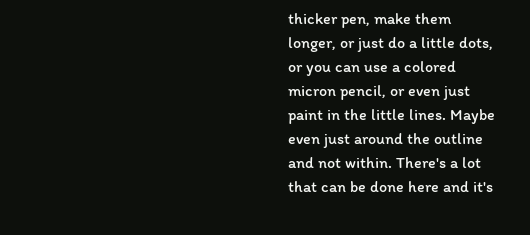thicker pen, make them longer, or just do a little dots, or you can use a colored micron pencil, or even just paint in the little lines. Maybe even just around the outline and not within. There's a lot that can be done here and it's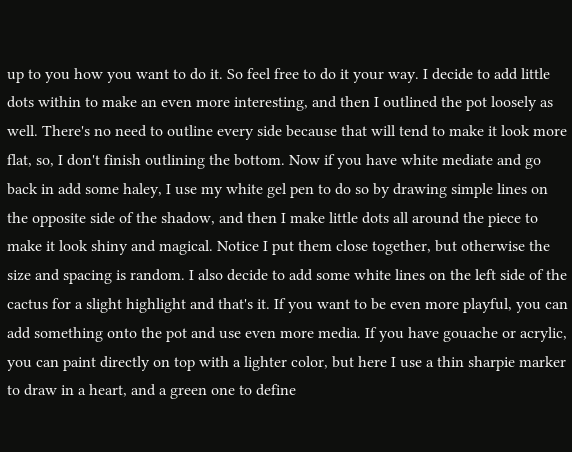up to you how you want to do it. So feel free to do it your way. I decide to add little dots within to make an even more interesting, and then I outlined the pot loosely as well. There's no need to outline every side because that will tend to make it look more flat, so, I don't finish outlining the bottom. Now if you have white mediate and go back in add some haley, I use my white gel pen to do so by drawing simple lines on the opposite side of the shadow, and then I make little dots all around the piece to make it look shiny and magical. Notice I put them close together, but otherwise the size and spacing is random. I also decide to add some white lines on the left side of the cactus for a slight highlight and that's it. If you want to be even more playful, you can add something onto the pot and use even more media. If you have gouache or acrylic, you can paint directly on top with a lighter color, but here I use a thin sharpie marker to draw in a heart, and a green one to define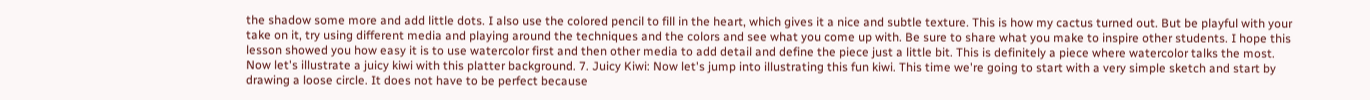the shadow some more and add little dots. I also use the colored pencil to fill in the heart, which gives it a nice and subtle texture. This is how my cactus turned out. But be playful with your take on it, try using different media and playing around the techniques and the colors and see what you come up with. Be sure to share what you make to inspire other students. I hope this lesson showed you how easy it is to use watercolor first and then other media to add detail and define the piece just a little bit. This is definitely a piece where watercolor talks the most. Now let's illustrate a juicy kiwi with this platter background. 7. Juicy Kiwi: Now let's jump into illustrating this fun kiwi. This time we're going to start with a very simple sketch and start by drawing a loose circle. It does not have to be perfect because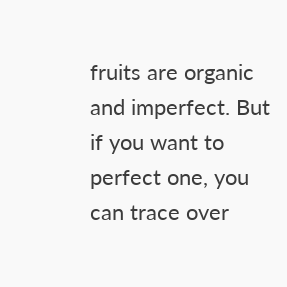fruits are organic and imperfect. But if you want to perfect one, you can trace over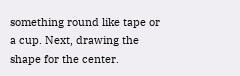something round like tape or a cup. Next, drawing the shape for the center.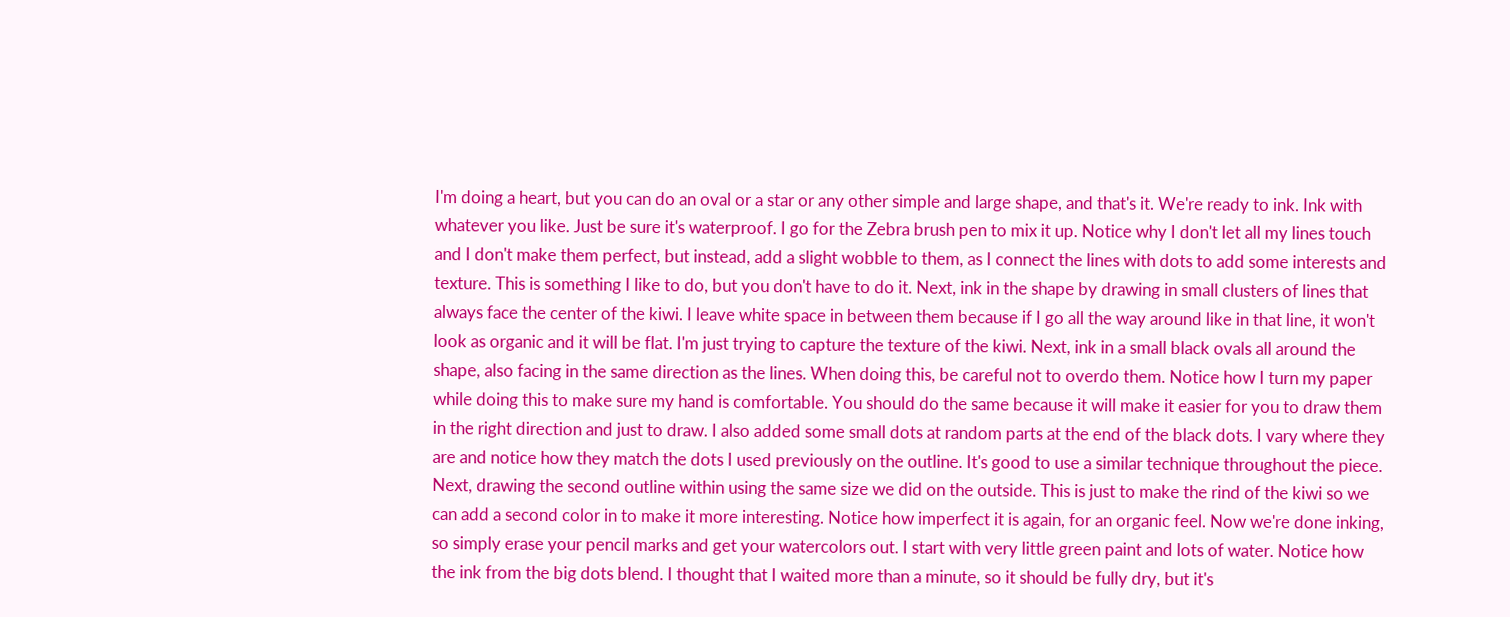I'm doing a heart, but you can do an oval or a star or any other simple and large shape, and that's it. We're ready to ink. Ink with whatever you like. Just be sure it's waterproof. I go for the Zebra brush pen to mix it up. Notice why I don't let all my lines touch and I don't make them perfect, but instead, add a slight wobble to them, as I connect the lines with dots to add some interests and texture. This is something I like to do, but you don't have to do it. Next, ink in the shape by drawing in small clusters of lines that always face the center of the kiwi. I leave white space in between them because if I go all the way around like in that line, it won't look as organic and it will be flat. I'm just trying to capture the texture of the kiwi. Next, ink in a small black ovals all around the shape, also facing in the same direction as the lines. When doing this, be careful not to overdo them. Notice how I turn my paper while doing this to make sure my hand is comfortable. You should do the same because it will make it easier for you to draw them in the right direction and just to draw. I also added some small dots at random parts at the end of the black dots. I vary where they are and notice how they match the dots I used previously on the outline. It's good to use a similar technique throughout the piece. Next, drawing the second outline within using the same size we did on the outside. This is just to make the rind of the kiwi so we can add a second color in to make it more interesting. Notice how imperfect it is again, for an organic feel. Now we're done inking, so simply erase your pencil marks and get your watercolors out. I start with very little green paint and lots of water. Notice how the ink from the big dots blend. I thought that I waited more than a minute, so it should be fully dry, but it's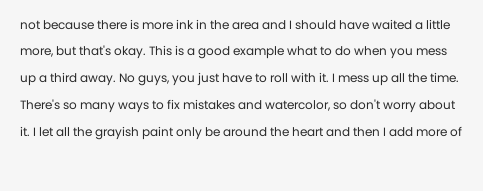not because there is more ink in the area and I should have waited a little more, but that's okay. This is a good example what to do when you mess up a third away. No guys, you just have to roll with it. I mess up all the time. There's so many ways to fix mistakes and watercolor, so don't worry about it. I let all the grayish paint only be around the heart and then I add more of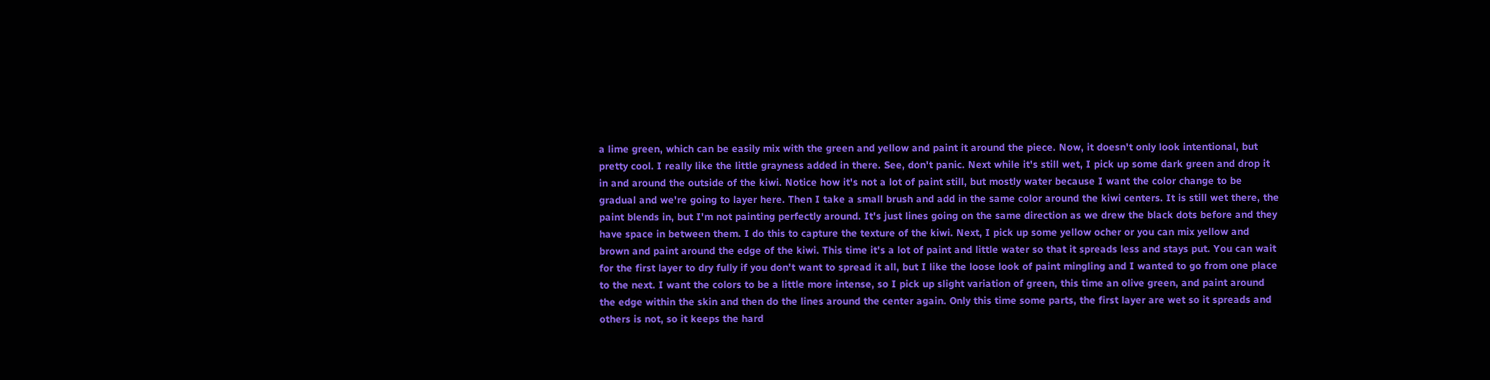a lime green, which can be easily mix with the green and yellow and paint it around the piece. Now, it doesn't only look intentional, but pretty cool. I really like the little grayness added in there. See, don't panic. Next while it's still wet, I pick up some dark green and drop it in and around the outside of the kiwi. Notice how it's not a lot of paint still, but mostly water because I want the color change to be gradual and we're going to layer here. Then I take a small brush and add in the same color around the kiwi centers. It is still wet there, the paint blends in, but I'm not painting perfectly around. It's just lines going on the same direction as we drew the black dots before and they have space in between them. I do this to capture the texture of the kiwi. Next, I pick up some yellow ocher or you can mix yellow and brown and paint around the edge of the kiwi. This time it's a lot of paint and little water so that it spreads less and stays put. You can wait for the first layer to dry fully if you don't want to spread it all, but I like the loose look of paint mingling and I wanted to go from one place to the next. I want the colors to be a little more intense, so I pick up slight variation of green, this time an olive green, and paint around the edge within the skin and then do the lines around the center again. Only this time some parts, the first layer are wet so it spreads and others is not, so it keeps the hard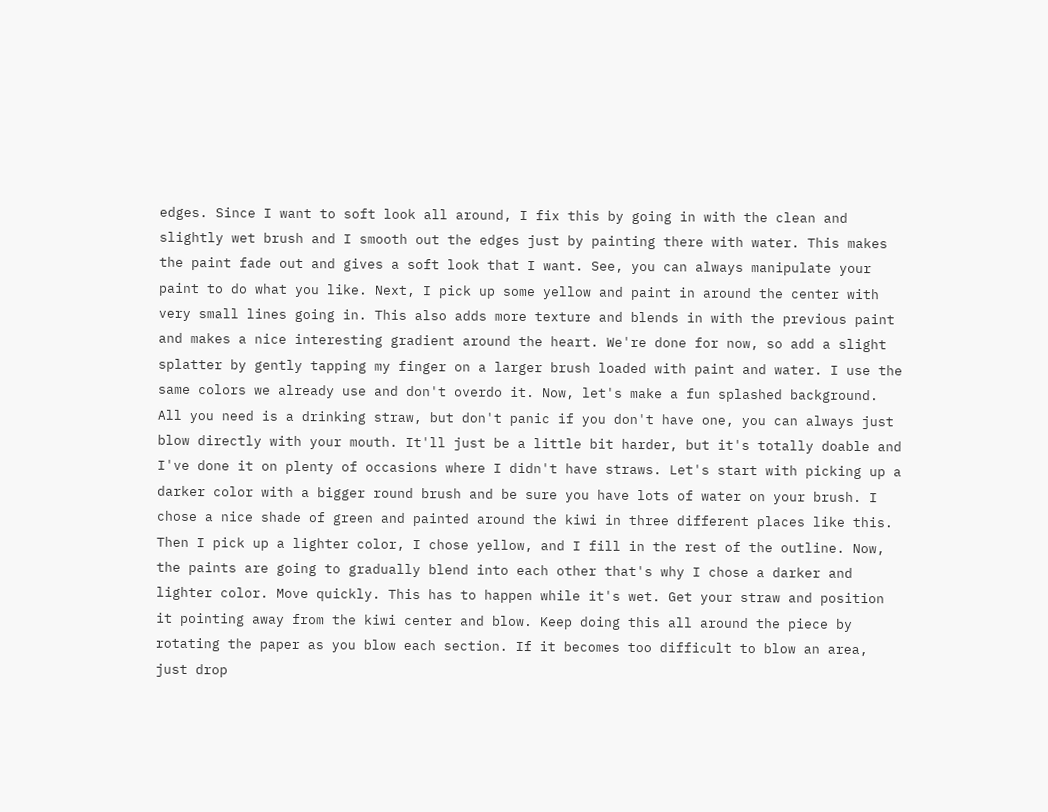edges. Since I want to soft look all around, I fix this by going in with the clean and slightly wet brush and I smooth out the edges just by painting there with water. This makes the paint fade out and gives a soft look that I want. See, you can always manipulate your paint to do what you like. Next, I pick up some yellow and paint in around the center with very small lines going in. This also adds more texture and blends in with the previous paint and makes a nice interesting gradient around the heart. We're done for now, so add a slight splatter by gently tapping my finger on a larger brush loaded with paint and water. I use the same colors we already use and don't overdo it. Now, let's make a fun splashed background. All you need is a drinking straw, but don't panic if you don't have one, you can always just blow directly with your mouth. It'll just be a little bit harder, but it's totally doable and I've done it on plenty of occasions where I didn't have straws. Let's start with picking up a darker color with a bigger round brush and be sure you have lots of water on your brush. I chose a nice shade of green and painted around the kiwi in three different places like this. Then I pick up a lighter color, I chose yellow, and I fill in the rest of the outline. Now, the paints are going to gradually blend into each other that's why I chose a darker and lighter color. Move quickly. This has to happen while it's wet. Get your straw and position it pointing away from the kiwi center and blow. Keep doing this all around the piece by rotating the paper as you blow each section. If it becomes too difficult to blow an area, just drop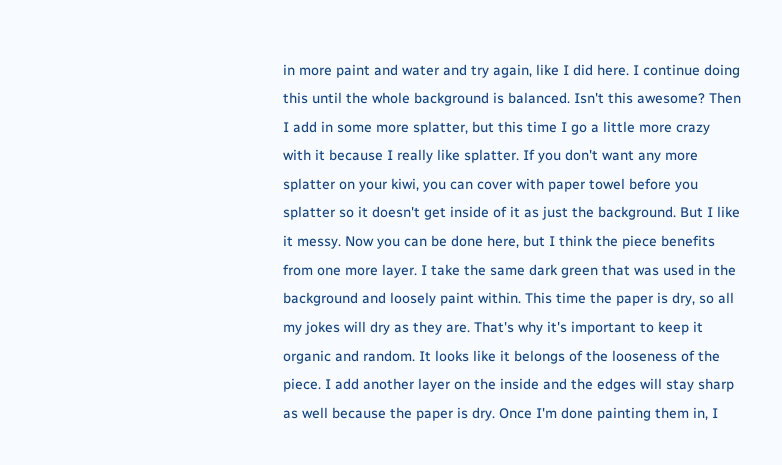in more paint and water and try again, like I did here. I continue doing this until the whole background is balanced. Isn't this awesome? Then I add in some more splatter, but this time I go a little more crazy with it because I really like splatter. If you don't want any more splatter on your kiwi, you can cover with paper towel before you splatter so it doesn't get inside of it as just the background. But I like it messy. Now you can be done here, but I think the piece benefits from one more layer. I take the same dark green that was used in the background and loosely paint within. This time the paper is dry, so all my jokes will dry as they are. That's why it's important to keep it organic and random. It looks like it belongs of the looseness of the piece. I add another layer on the inside and the edges will stay sharp as well because the paper is dry. Once I'm done painting them in, I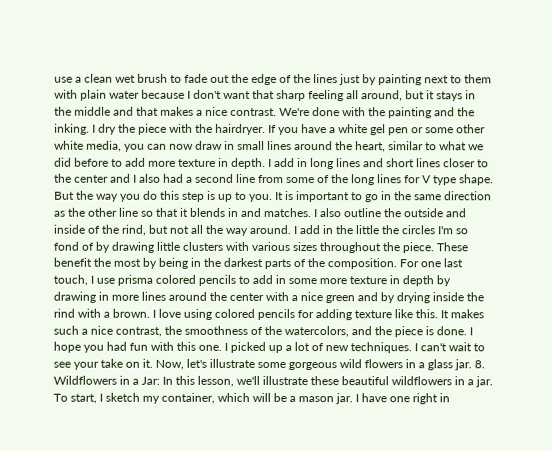use a clean wet brush to fade out the edge of the lines just by painting next to them with plain water because I don't want that sharp feeling all around, but it stays in the middle and that makes a nice contrast. We're done with the painting and the inking. I dry the piece with the hairdryer. If you have a white gel pen or some other white media, you can now draw in small lines around the heart, similar to what we did before to add more texture in depth. I add in long lines and short lines closer to the center and I also had a second line from some of the long lines for V type shape. But the way you do this step is up to you. It is important to go in the same direction as the other line so that it blends in and matches. I also outline the outside and inside of the rind, but not all the way around. I add in the little the circles I'm so fond of by drawing little clusters with various sizes throughout the piece. These benefit the most by being in the darkest parts of the composition. For one last touch, I use prisma colored pencils to add in some more texture in depth by drawing in more lines around the center with a nice green and by drying inside the rind with a brown. I love using colored pencils for adding texture like this. It makes such a nice contrast, the smoothness of the watercolors, and the piece is done. I hope you had fun with this one. I picked up a lot of new techniques. I can't wait to see your take on it. Now, let's illustrate some gorgeous wild flowers in a glass jar. 8. Wildflowers in a Jar: In this lesson, we'll illustrate these beautiful wildflowers in a jar. To start, I sketch my container, which will be a mason jar. I have one right in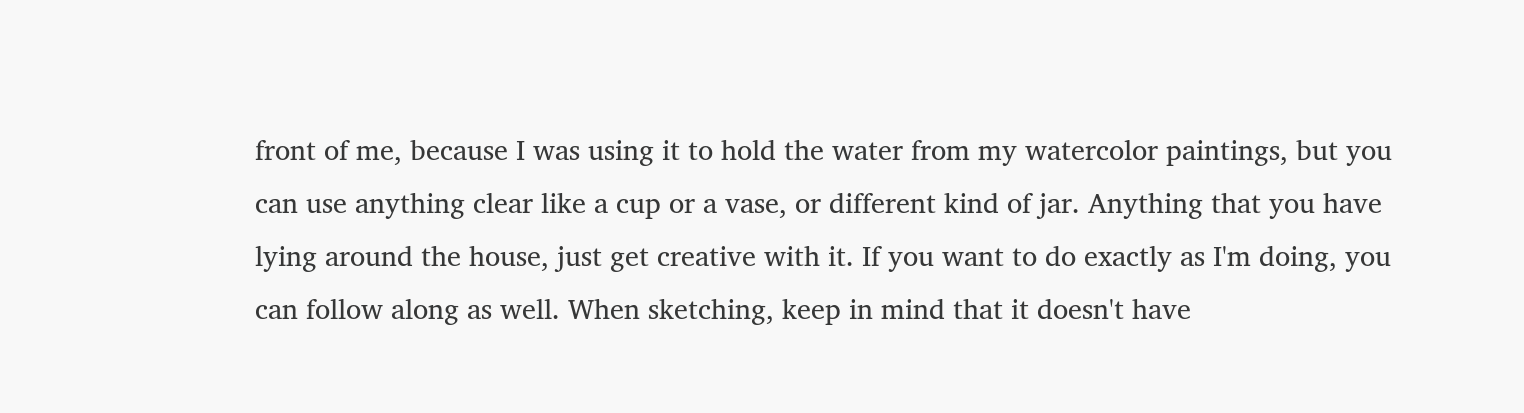front of me, because I was using it to hold the water from my watercolor paintings, but you can use anything clear like a cup or a vase, or different kind of jar. Anything that you have lying around the house, just get creative with it. If you want to do exactly as I'm doing, you can follow along as well. When sketching, keep in mind that it doesn't have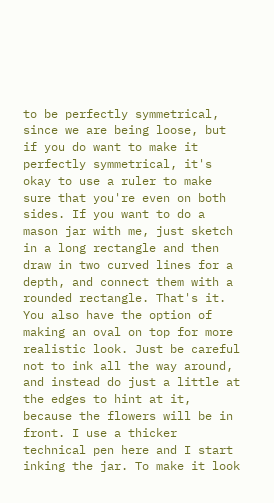to be perfectly symmetrical, since we are being loose, but if you do want to make it perfectly symmetrical, it's okay to use a ruler to make sure that you're even on both sides. If you want to do a mason jar with me, just sketch in a long rectangle and then draw in two curved lines for a depth, and connect them with a rounded rectangle. That's it. You also have the option of making an oval on top for more realistic look. Just be careful not to ink all the way around, and instead do just a little at the edges to hint at it, because the flowers will be in front. I use a thicker technical pen here and I start inking the jar. To make it look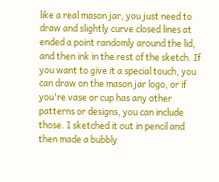like a real mason jar, you just need to draw and slightly curve closed lines at ended a point randomly around the lid, and then ink in the rest of the sketch. If you want to give it a special touch, you can draw on the mason jar logo, or if you're vase or cup has any other patterns or designs, you can include those. I sketched it out in pencil and then made a bubbly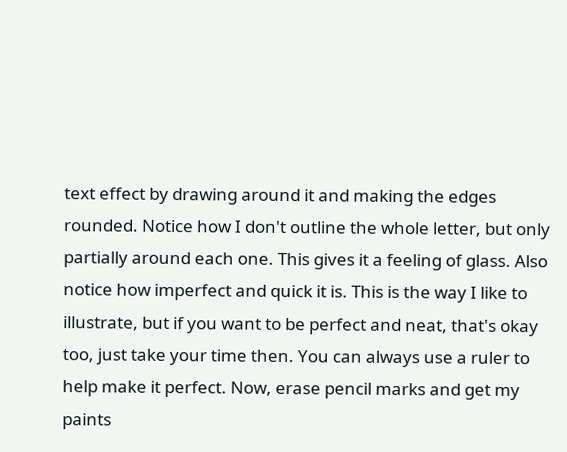text effect by drawing around it and making the edges rounded. Notice how I don't outline the whole letter, but only partially around each one. This gives it a feeling of glass. Also notice how imperfect and quick it is. This is the way I like to illustrate, but if you want to be perfect and neat, that's okay too, just take your time then. You can always use a ruler to help make it perfect. Now, erase pencil marks and get my paints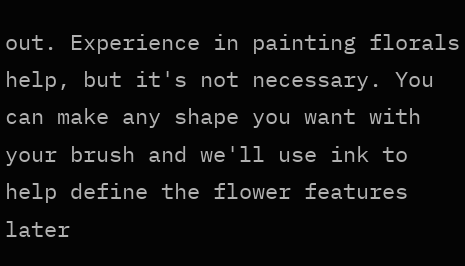out. Experience in painting florals help, but it's not necessary. You can make any shape you want with your brush and we'll use ink to help define the flower features later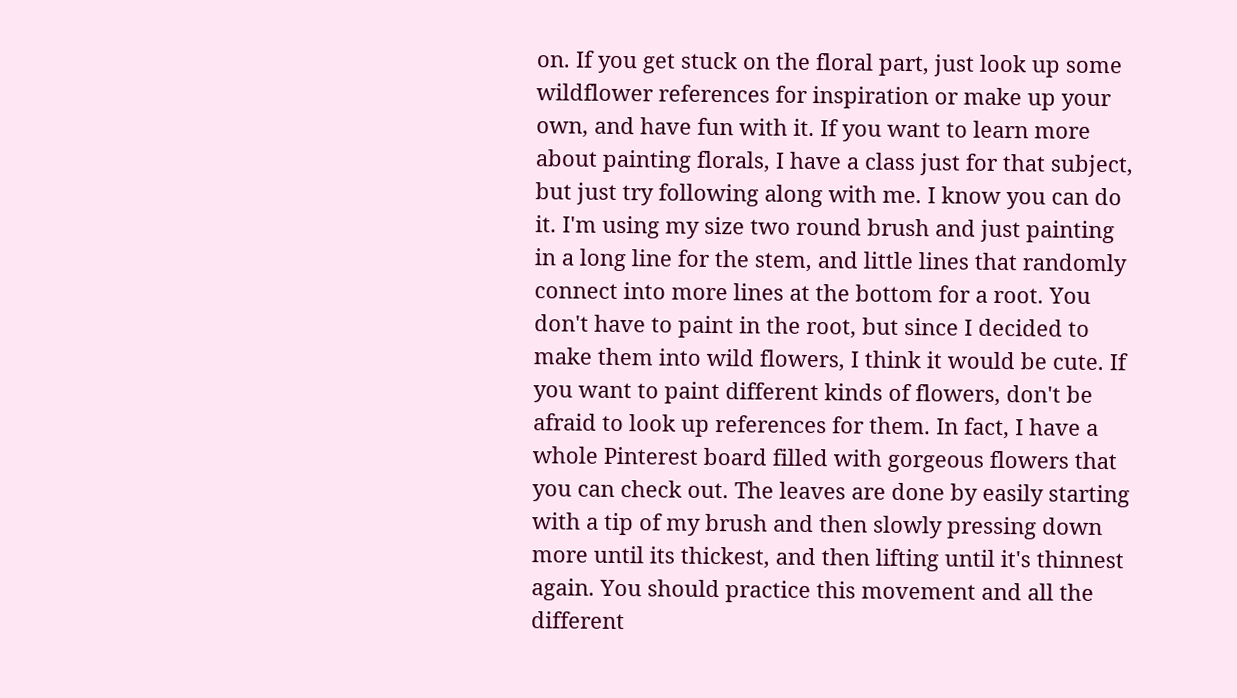on. If you get stuck on the floral part, just look up some wildflower references for inspiration or make up your own, and have fun with it. If you want to learn more about painting florals, I have a class just for that subject, but just try following along with me. I know you can do it. I'm using my size two round brush and just painting in a long line for the stem, and little lines that randomly connect into more lines at the bottom for a root. You don't have to paint in the root, but since I decided to make them into wild flowers, I think it would be cute. If you want to paint different kinds of flowers, don't be afraid to look up references for them. In fact, I have a whole Pinterest board filled with gorgeous flowers that you can check out. The leaves are done by easily starting with a tip of my brush and then slowly pressing down more until its thickest, and then lifting until it's thinnest again. You should practice this movement and all the different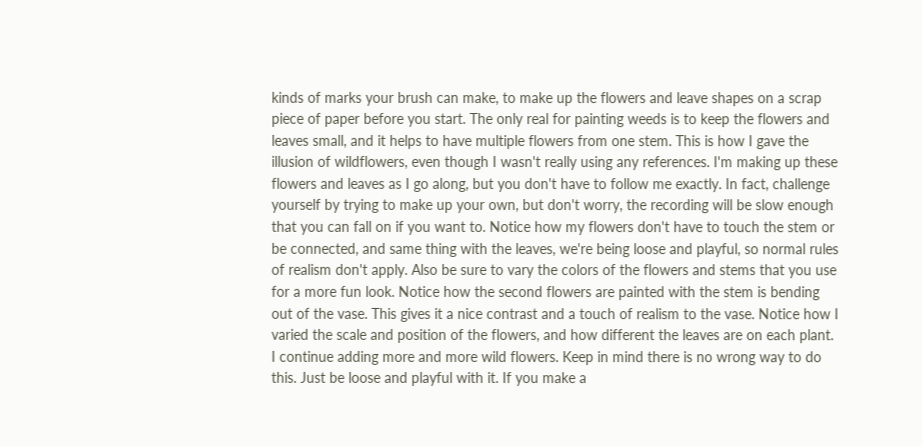kinds of marks your brush can make, to make up the flowers and leave shapes on a scrap piece of paper before you start. The only real for painting weeds is to keep the flowers and leaves small, and it helps to have multiple flowers from one stem. This is how I gave the illusion of wildflowers, even though I wasn't really using any references. I'm making up these flowers and leaves as I go along, but you don't have to follow me exactly. In fact, challenge yourself by trying to make up your own, but don't worry, the recording will be slow enough that you can fall on if you want to. Notice how my flowers don't have to touch the stem or be connected, and same thing with the leaves, we're being loose and playful, so normal rules of realism don't apply. Also be sure to vary the colors of the flowers and stems that you use for a more fun look. Notice how the second flowers are painted with the stem is bending out of the vase. This gives it a nice contrast and a touch of realism to the vase. Notice how I varied the scale and position of the flowers, and how different the leaves are on each plant. I continue adding more and more wild flowers. Keep in mind there is no wrong way to do this. Just be loose and playful with it. If you make a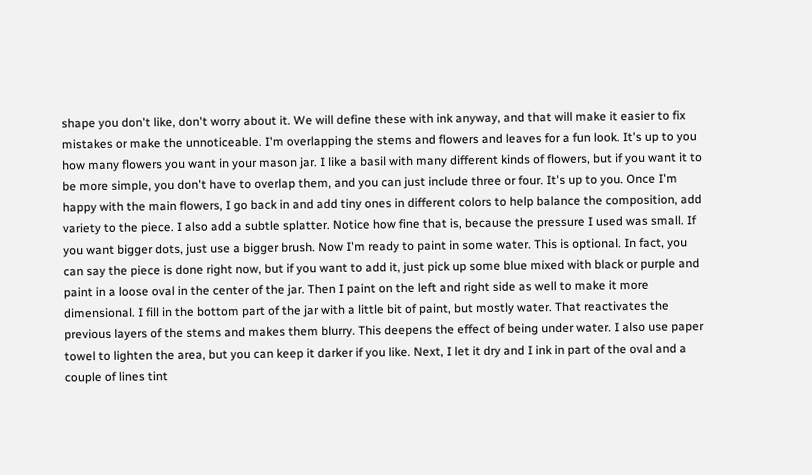shape you don't like, don't worry about it. We will define these with ink anyway, and that will make it easier to fix mistakes or make the unnoticeable. I'm overlapping the stems and flowers and leaves for a fun look. It's up to you how many flowers you want in your mason jar. I like a basil with many different kinds of flowers, but if you want it to be more simple, you don't have to overlap them, and you can just include three or four. It's up to you. Once I'm happy with the main flowers, I go back in and add tiny ones in different colors to help balance the composition, add variety to the piece. I also add a subtle splatter. Notice how fine that is, because the pressure I used was small. If you want bigger dots, just use a bigger brush. Now I'm ready to paint in some water. This is optional. In fact, you can say the piece is done right now, but if you want to add it, just pick up some blue mixed with black or purple and paint in a loose oval in the center of the jar. Then I paint on the left and right side as well to make it more dimensional. I fill in the bottom part of the jar with a little bit of paint, but mostly water. That reactivates the previous layers of the stems and makes them blurry. This deepens the effect of being under water. I also use paper towel to lighten the area, but you can keep it darker if you like. Next, I let it dry and I ink in part of the oval and a couple of lines tint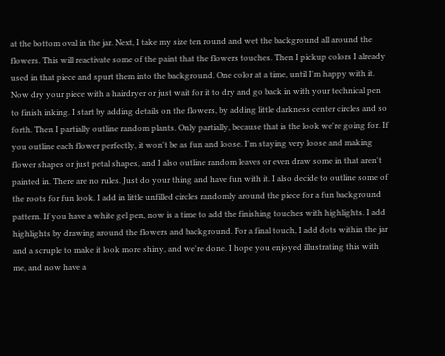at the bottom oval in the jar. Next, I take my size ten round and wet the background all around the flowers. This will reactivate some of the paint that the flowers touches. Then I pickup colors I already used in that piece and spurt them into the background. One color at a time, until I'm happy with it. Now dry your piece with a hairdryer or just wait for it to dry and go back in with your technical pen to finish inking. I start by adding details on the flowers, by adding little darkness center circles and so forth. Then I partially outline random plants. Only partially, because that is the look we're going for. If you outline each flower perfectly, it won't be as fun and loose. I'm staying very loose and making flower shapes or just petal shapes, and I also outline random leaves or even draw some in that aren't painted in. There are no rules. Just do your thing and have fun with it. I also decide to outline some of the roots for fun look. I add in little unfilled circles randomly around the piece for a fun background pattern. If you have a white gel pen, now is a time to add the finishing touches with highlights. I add highlights by drawing around the flowers and background. For a final touch, I add dots within the jar and a scruple to make it look more shiny, and we're done. I hope you enjoyed illustrating this with me, and now have a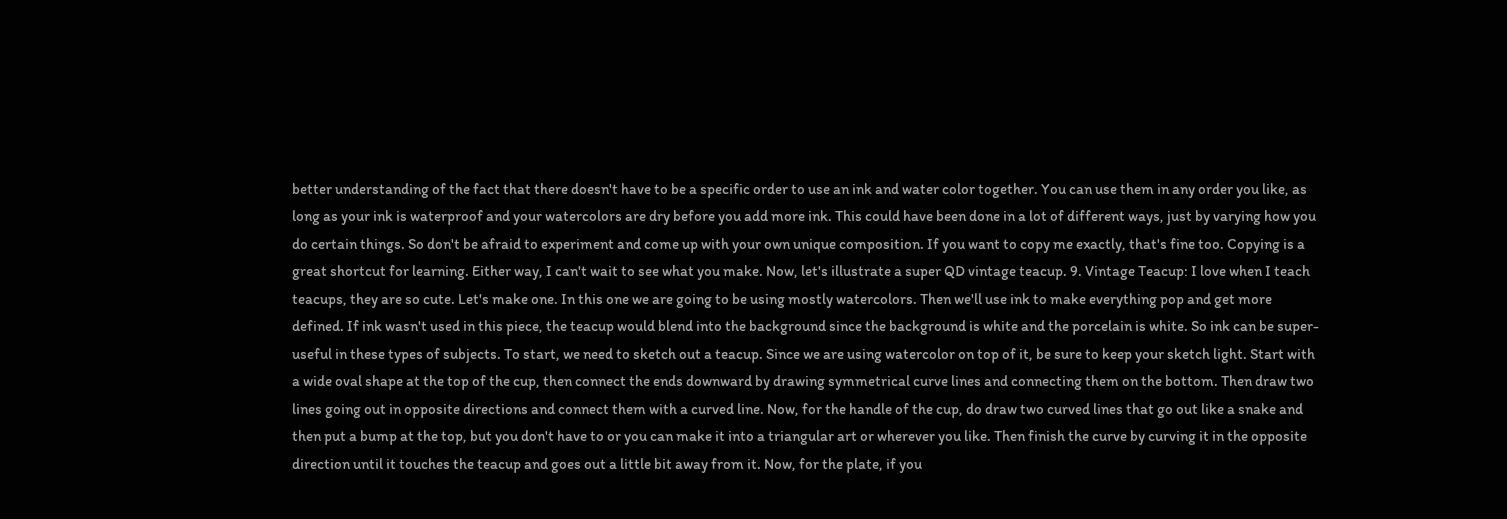better understanding of the fact that there doesn't have to be a specific order to use an ink and water color together. You can use them in any order you like, as long as your ink is waterproof and your watercolors are dry before you add more ink. This could have been done in a lot of different ways, just by varying how you do certain things. So don't be afraid to experiment and come up with your own unique composition. If you want to copy me exactly, that's fine too. Copying is a great shortcut for learning. Either way, I can't wait to see what you make. Now, let's illustrate a super QD vintage teacup. 9. Vintage Teacup: I love when I teach teacups, they are so cute. Let's make one. In this one we are going to be using mostly watercolors. Then we'll use ink to make everything pop and get more defined. If ink wasn't used in this piece, the teacup would blend into the background since the background is white and the porcelain is white. So ink can be super-useful in these types of subjects. To start, we need to sketch out a teacup. Since we are using watercolor on top of it, be sure to keep your sketch light. Start with a wide oval shape at the top of the cup, then connect the ends downward by drawing symmetrical curve lines and connecting them on the bottom. Then draw two lines going out in opposite directions and connect them with a curved line. Now, for the handle of the cup, do draw two curved lines that go out like a snake and then put a bump at the top, but you don't have to or you can make it into a triangular art or wherever you like. Then finish the curve by curving it in the opposite direction until it touches the teacup and goes out a little bit away from it. Now, for the plate, if you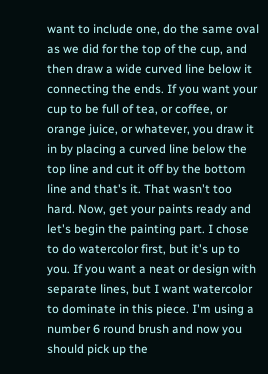want to include one, do the same oval as we did for the top of the cup, and then draw a wide curved line below it connecting the ends. If you want your cup to be full of tea, or coffee, or orange juice, or whatever, you draw it in by placing a curved line below the top line and cut it off by the bottom line and that's it. That wasn't too hard. Now, get your paints ready and let's begin the painting part. I chose to do watercolor first, but it's up to you. If you want a neat or design with separate lines, but I want watercolor to dominate in this piece. I'm using a number 6 round brush and now you should pick up the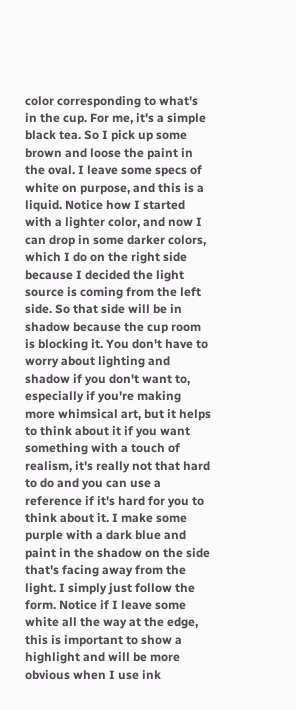color corresponding to what's in the cup. For me, it's a simple black tea. So I pick up some brown and loose the paint in the oval. I leave some specs of white on purpose, and this is a liquid. Notice how I started with a lighter color, and now I can drop in some darker colors, which I do on the right side because I decided the light source is coming from the left side. So that side will be in shadow because the cup room is blocking it. You don't have to worry about lighting and shadow if you don't want to, especially if you're making more whimsical art, but it helps to think about it if you want something with a touch of realism, it's really not that hard to do and you can use a reference if it's hard for you to think about it. I make some purple with a dark blue and paint in the shadow on the side that's facing away from the light. I simply just follow the form. Notice if I leave some white all the way at the edge, this is important to show a highlight and will be more obvious when I use ink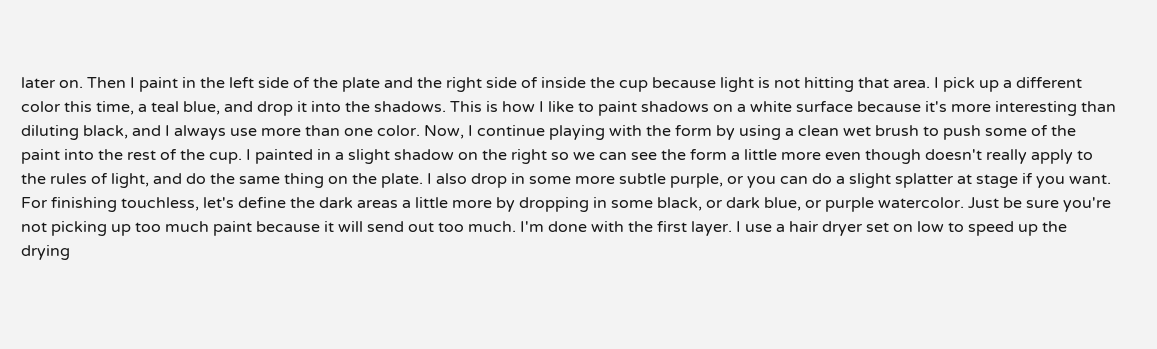later on. Then I paint in the left side of the plate and the right side of inside the cup because light is not hitting that area. I pick up a different color this time, a teal blue, and drop it into the shadows. This is how I like to paint shadows on a white surface because it's more interesting than diluting black, and I always use more than one color. Now, I continue playing with the form by using a clean wet brush to push some of the paint into the rest of the cup. I painted in a slight shadow on the right so we can see the form a little more even though doesn't really apply to the rules of light, and do the same thing on the plate. I also drop in some more subtle purple, or you can do a slight splatter at stage if you want. For finishing touchless, let's define the dark areas a little more by dropping in some black, or dark blue, or purple watercolor. Just be sure you're not picking up too much paint because it will send out too much. I'm done with the first layer. I use a hair dryer set on low to speed up the drying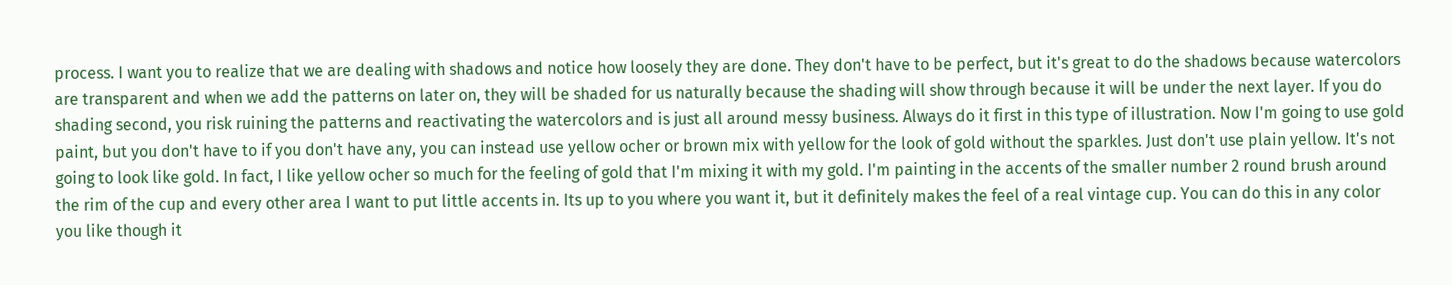process. I want you to realize that we are dealing with shadows and notice how loosely they are done. They don't have to be perfect, but it's great to do the shadows because watercolors are transparent and when we add the patterns on later on, they will be shaded for us naturally because the shading will show through because it will be under the next layer. If you do shading second, you risk ruining the patterns and reactivating the watercolors and is just all around messy business. Always do it first in this type of illustration. Now I'm going to use gold paint, but you don't have to if you don't have any, you can instead use yellow ocher or brown mix with yellow for the look of gold without the sparkles. Just don't use plain yellow. It's not going to look like gold. In fact, I like yellow ocher so much for the feeling of gold that I'm mixing it with my gold. I'm painting in the accents of the smaller number 2 round brush around the rim of the cup and every other area I want to put little accents in. Its up to you where you want it, but it definitely makes the feel of a real vintage cup. You can do this in any color you like though it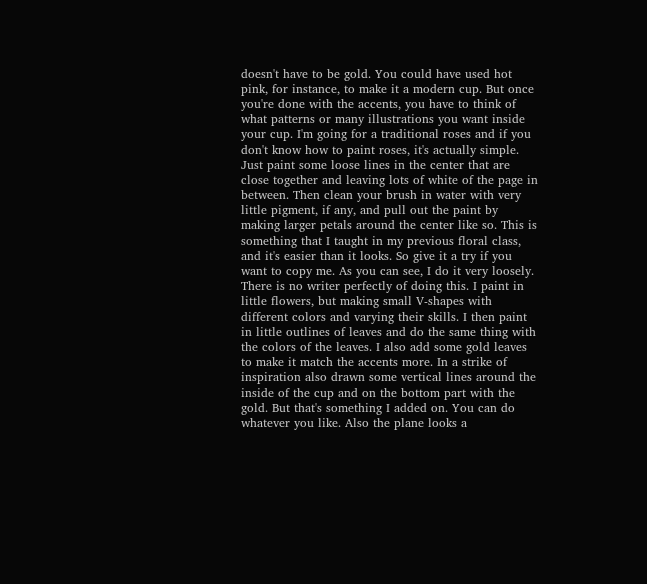doesn't have to be gold. You could have used hot pink, for instance, to make it a modern cup. But once you're done with the accents, you have to think of what patterns or many illustrations you want inside your cup. I'm going for a traditional roses and if you don't know how to paint roses, it's actually simple. Just paint some loose lines in the center that are close together and leaving lots of white of the page in between. Then clean your brush in water with very little pigment, if any, and pull out the paint by making larger petals around the center like so. This is something that I taught in my previous floral class, and it's easier than it looks. So give it a try if you want to copy me. As you can see, I do it very loosely. There is no writer perfectly of doing this. I paint in little flowers, but making small V-shapes with different colors and varying their skills. I then paint in little outlines of leaves and do the same thing with the colors of the leaves. I also add some gold leaves to make it match the accents more. In a strike of inspiration also drawn some vertical lines around the inside of the cup and on the bottom part with the gold. But that's something I added on. You can do whatever you like. Also the plane looks a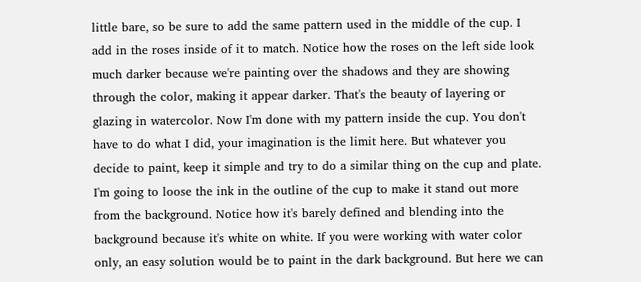little bare, so be sure to add the same pattern used in the middle of the cup. I add in the roses inside of it to match. Notice how the roses on the left side look much darker because we're painting over the shadows and they are showing through the color, making it appear darker. That's the beauty of layering or glazing in watercolor. Now I'm done with my pattern inside the cup. You don't have to do what I did, your imagination is the limit here. But whatever you decide to paint, keep it simple and try to do a similar thing on the cup and plate. I'm going to loose the ink in the outline of the cup to make it stand out more from the background. Notice how it's barely defined and blending into the background because it's white on white. If you were working with water color only, an easy solution would be to paint in the dark background. But here we can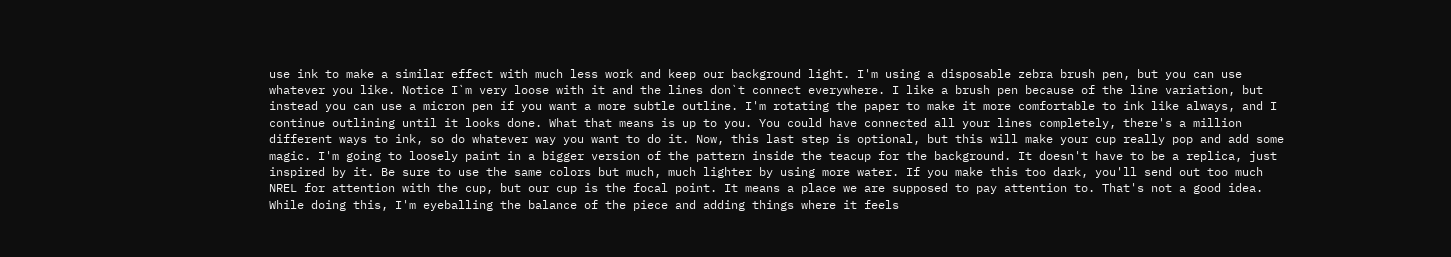use ink to make a similar effect with much less work and keep our background light. I'm using a disposable zebra brush pen, but you can use whatever you like. Notice I`m very loose with it and the lines don`t connect everywhere. I like a brush pen because of the line variation, but instead you can use a micron pen if you want a more subtle outline. I'm rotating the paper to make it more comfortable to ink like always, and I continue outlining until it looks done. What that means is up to you. You could have connected all your lines completely, there's a million different ways to ink, so do whatever way you want to do it. Now, this last step is optional, but this will make your cup really pop and add some magic. I'm going to loosely paint in a bigger version of the pattern inside the teacup for the background. It doesn't have to be a replica, just inspired by it. Be sure to use the same colors but much, much lighter by using more water. If you make this too dark, you'll send out too much NREL for attention with the cup, but our cup is the focal point. It means a place we are supposed to pay attention to. That's not a good idea. While doing this, I'm eyeballing the balance of the piece and adding things where it feels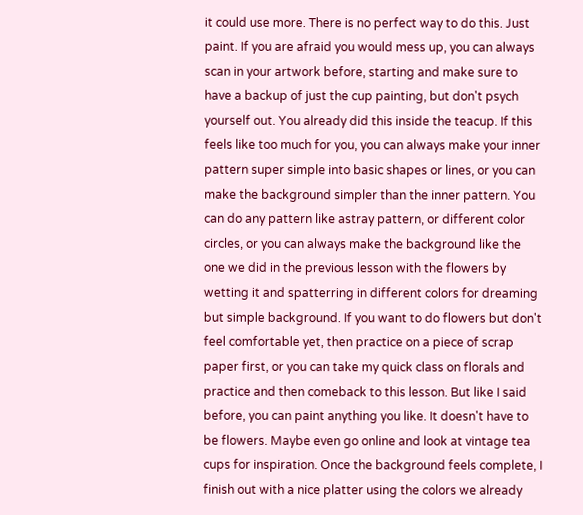it could use more. There is no perfect way to do this. Just paint. If you are afraid you would mess up, you can always scan in your artwork before, starting and make sure to have a backup of just the cup painting, but don't psych yourself out. You already did this inside the teacup. If this feels like too much for you, you can always make your inner pattern super simple into basic shapes or lines, or you can make the background simpler than the inner pattern. You can do any pattern like astray pattern, or different color circles, or you can always make the background like the one we did in the previous lesson with the flowers by wetting it and spatterring in different colors for dreaming but simple background. If you want to do flowers but don't feel comfortable yet, then practice on a piece of scrap paper first, or you can take my quick class on florals and practice and then comeback to this lesson. But like I said before, you can paint anything you like. It doesn't have to be flowers. Maybe even go online and look at vintage tea cups for inspiration. Once the background feels complete, I finish out with a nice platter using the colors we already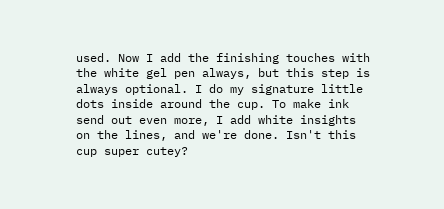used. Now I add the finishing touches with the white gel pen always, but this step is always optional. I do my signature little dots inside around the cup. To make ink send out even more, I add white insights on the lines, and we're done. Isn't this cup super cutey?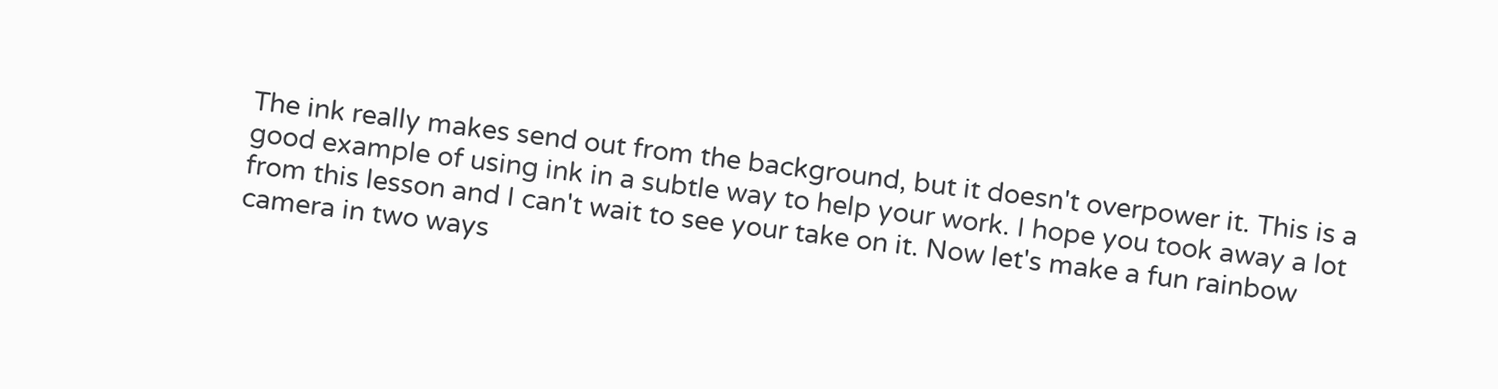The ink really makes send out from the background, but it doesn't overpower it. This is a good example of using ink in a subtle way to help your work. I hope you took away a lot from this lesson and I can't wait to see your take on it. Now let's make a fun rainbow camera in two ways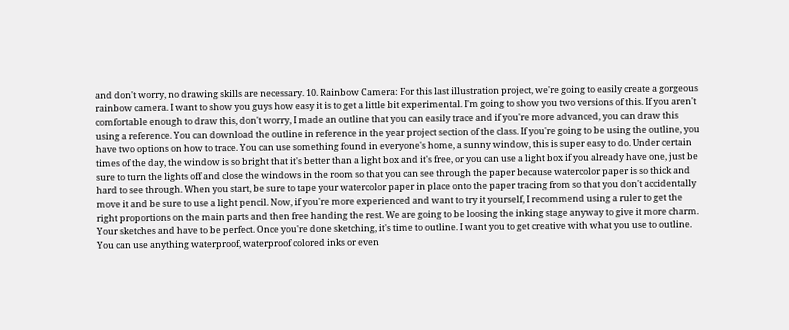and don't worry, no drawing skills are necessary. 10. Rainbow Camera: For this last illustration project, we're going to easily create a gorgeous rainbow camera. I want to show you guys how easy it is to get a little bit experimental. I'm going to show you two versions of this. If you aren't comfortable enough to draw this, don't worry, I made an outline that you can easily trace and if you're more advanced, you can draw this using a reference. You can download the outline in reference in the year project section of the class. If you're going to be using the outline, you have two options on how to trace. You can use something found in everyone's home, a sunny window, this is super easy to do. Under certain times of the day, the window is so bright that it's better than a light box and it's free, or you can use a light box if you already have one, just be sure to turn the lights off and close the windows in the room so that you can see through the paper because watercolor paper is so thick and hard to see through. When you start, be sure to tape your watercolor paper in place onto the paper tracing from so that you don't accidentally move it and be sure to use a light pencil. Now, if you're more experienced and want to try it yourself, I recommend using a ruler to get the right proportions on the main parts and then free handing the rest. We are going to be loosing the inking stage anyway to give it more charm. Your sketches and have to be perfect. Once you're done sketching, it's time to outline. I want you to get creative with what you use to outline. You can use anything waterproof, waterproof colored inks or even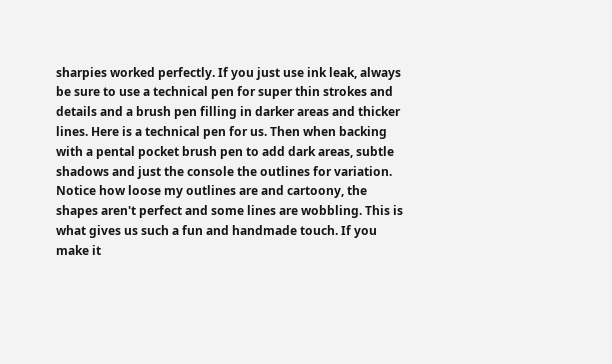sharpies worked perfectly. If you just use ink leak, always be sure to use a technical pen for super thin strokes and details and a brush pen filling in darker areas and thicker lines. Here is a technical pen for us. Then when backing with a pental pocket brush pen to add dark areas, subtle shadows and just the console the outlines for variation. Notice how loose my outlines are and cartoony, the shapes aren't perfect and some lines are wobbling. This is what gives us such a fun and handmade touch. If you make it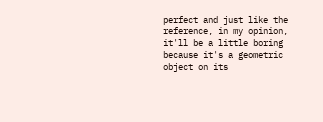perfect and just like the reference, in my opinion, it'll be a little boring because it's a geometric object on its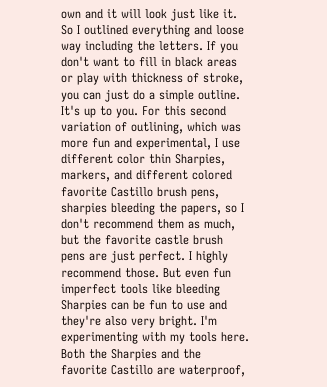own and it will look just like it. So I outlined everything and loose way including the letters. If you don't want to fill in black areas or play with thickness of stroke, you can just do a simple outline. It's up to you. For this second variation of outlining, which was more fun and experimental, I use different color thin Sharpies, markers, and different colored favorite Castillo brush pens, sharpies bleeding the papers, so I don't recommend them as much, but the favorite castle brush pens are just perfect. I highly recommend those. But even fun imperfect tools like bleeding Sharpies can be fun to use and they're also very bright. I'm experimenting with my tools here. Both the Sharpies and the favorite Castillo are waterproof,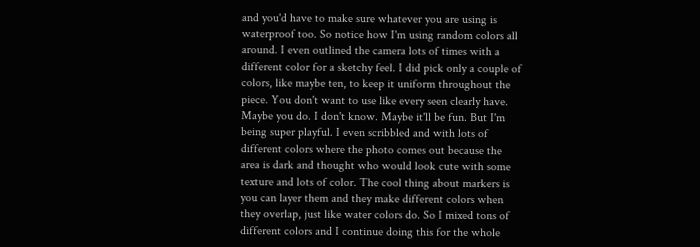and you'd have to make sure whatever you are using is waterproof too. So notice how I'm using random colors all around. I even outlined the camera lots of times with a different color for a sketchy feel. I did pick only a couple of colors, like maybe ten, to keep it uniform throughout the piece. You don't want to use like every seen clearly have. Maybe you do. I don't know. Maybe it'll be fun. But I'm being super playful. I even scribbled and with lots of different colors where the photo comes out because the area is dark and thought who would look cute with some texture and lots of color. The cool thing about markers is you can layer them and they make different colors when they overlap, just like water colors do. So I mixed tons of different colors and I continue doing this for the whole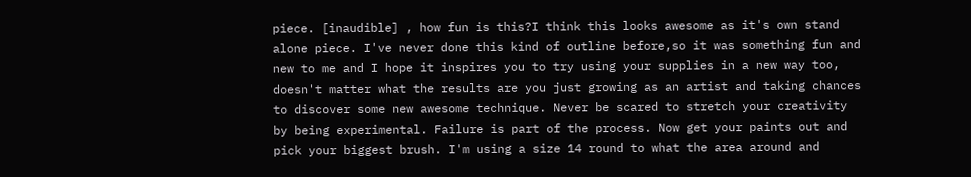piece. [inaudible] , how fun is this?I think this looks awesome as it's own stand alone piece. I've never done this kind of outline before,so it was something fun and new to me and I hope it inspires you to try using your supplies in a new way too, doesn't matter what the results are you just growing as an artist and taking chances to discover some new awesome technique. Never be scared to stretch your creativity by being experimental. Failure is part of the process. Now get your paints out and pick your biggest brush. I'm using a size 14 round to what the area around and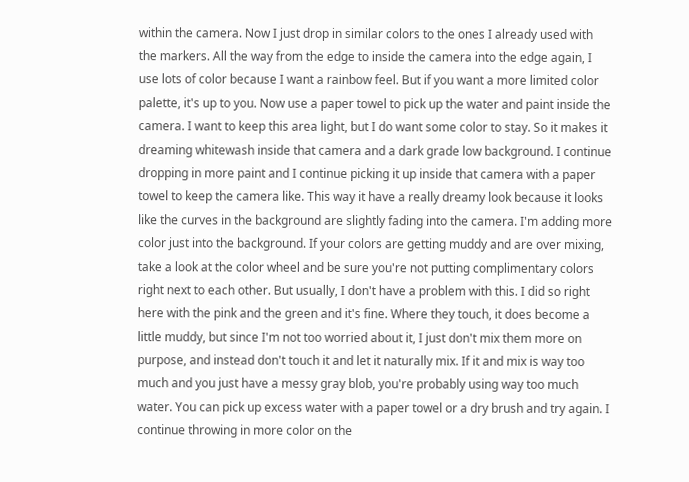within the camera. Now I just drop in similar colors to the ones I already used with the markers. All the way from the edge to inside the camera into the edge again, I use lots of color because I want a rainbow feel. But if you want a more limited color palette, it's up to you. Now use a paper towel to pick up the water and paint inside the camera. I want to keep this area light, but I do want some color to stay. So it makes it dreaming whitewash inside that camera and a dark grade low background. I continue dropping in more paint and I continue picking it up inside that camera with a paper towel to keep the camera like. This way it have a really dreamy look because it looks like the curves in the background are slightly fading into the camera. I'm adding more color just into the background. If your colors are getting muddy and are over mixing, take a look at the color wheel and be sure you're not putting complimentary colors right next to each other. But usually, I don't have a problem with this. I did so right here with the pink and the green and it's fine. Where they touch, it does become a little muddy, but since I'm not too worried about it, I just don't mix them more on purpose, and instead don't touch it and let it naturally mix. If it and mix is way too much and you just have a messy gray blob, you're probably using way too much water. You can pick up excess water with a paper towel or a dry brush and try again. I continue throwing in more color on the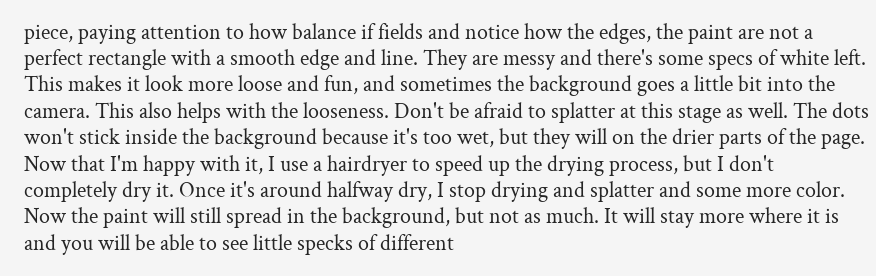piece, paying attention to how balance if fields and notice how the edges, the paint are not a perfect rectangle with a smooth edge and line. They are messy and there's some specs of white left. This makes it look more loose and fun, and sometimes the background goes a little bit into the camera. This also helps with the looseness. Don't be afraid to splatter at this stage as well. The dots won't stick inside the background because it's too wet, but they will on the drier parts of the page. Now that I'm happy with it, I use a hairdryer to speed up the drying process, but I don't completely dry it. Once it's around halfway dry, I stop drying and splatter and some more color. Now the paint will still spread in the background, but not as much. It will stay more where it is and you will be able to see little specks of different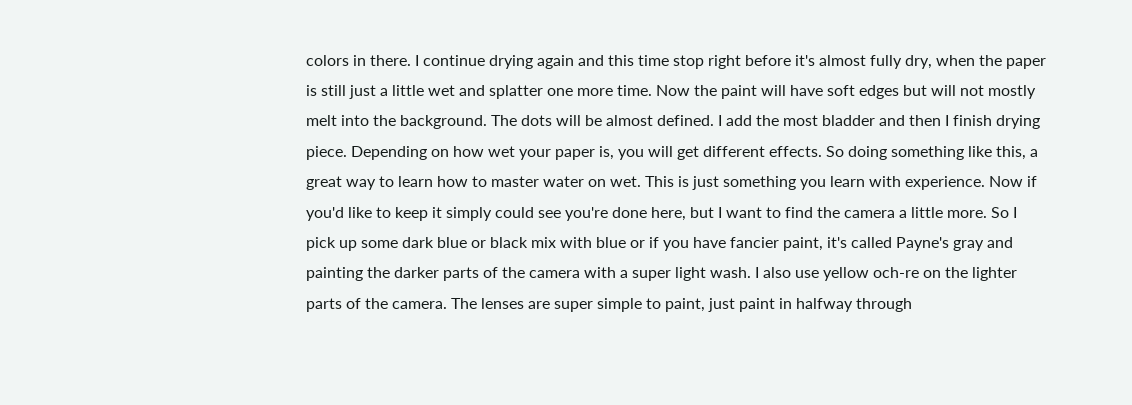colors in there. I continue drying again and this time stop right before it's almost fully dry, when the paper is still just a little wet and splatter one more time. Now the paint will have soft edges but will not mostly melt into the background. The dots will be almost defined. I add the most bladder and then I finish drying piece. Depending on how wet your paper is, you will get different effects. So doing something like this, a great way to learn how to master water on wet. This is just something you learn with experience. Now if you'd like to keep it simply could see you're done here, but I want to find the camera a little more. So I pick up some dark blue or black mix with blue or if you have fancier paint, it's called Payne's gray and painting the darker parts of the camera with a super light wash. I also use yellow och-re on the lighter parts of the camera. The lenses are super simple to paint, just paint in halfway through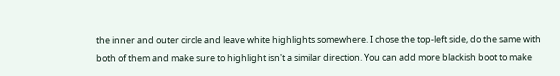the inner and outer circle and leave white highlights somewhere. I chose the top-left side, do the same with both of them and make sure to highlight isn't a similar direction. You can add more blackish boot to make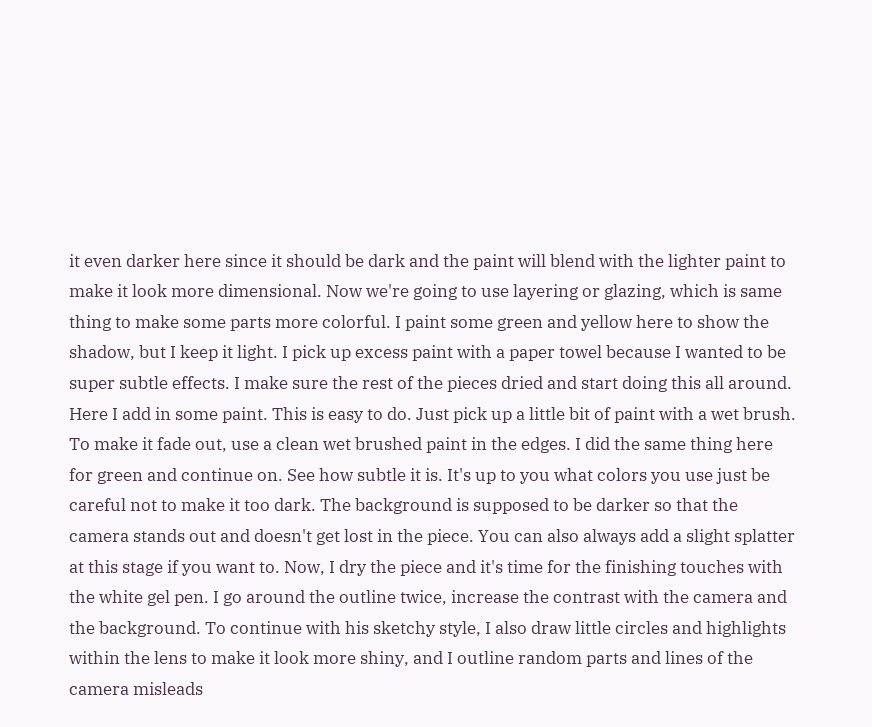it even darker here since it should be dark and the paint will blend with the lighter paint to make it look more dimensional. Now we're going to use layering or glazing, which is same thing to make some parts more colorful. I paint some green and yellow here to show the shadow, but I keep it light. I pick up excess paint with a paper towel because I wanted to be super subtle effects. I make sure the rest of the pieces dried and start doing this all around. Here I add in some paint. This is easy to do. Just pick up a little bit of paint with a wet brush. To make it fade out, use a clean wet brushed paint in the edges. I did the same thing here for green and continue on. See how subtle it is. It's up to you what colors you use just be careful not to make it too dark. The background is supposed to be darker so that the camera stands out and doesn't get lost in the piece. You can also always add a slight splatter at this stage if you want to. Now, I dry the piece and it's time for the finishing touches with the white gel pen. I go around the outline twice, increase the contrast with the camera and the background. To continue with his sketchy style, I also draw little circles and highlights within the lens to make it look more shiny, and I outline random parts and lines of the camera misleads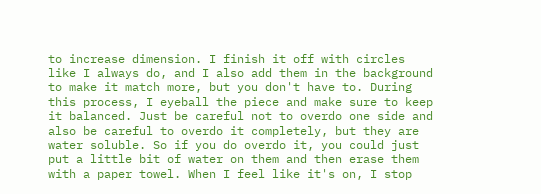to increase dimension. I finish it off with circles like I always do, and I also add them in the background to make it match more, but you don't have to. During this process, I eyeball the piece and make sure to keep it balanced. Just be careful not to overdo one side and also be careful to overdo it completely, but they are water soluble. So if you do overdo it, you could just put a little bit of water on them and then erase them with a paper towel. When I feel like it's on, I stop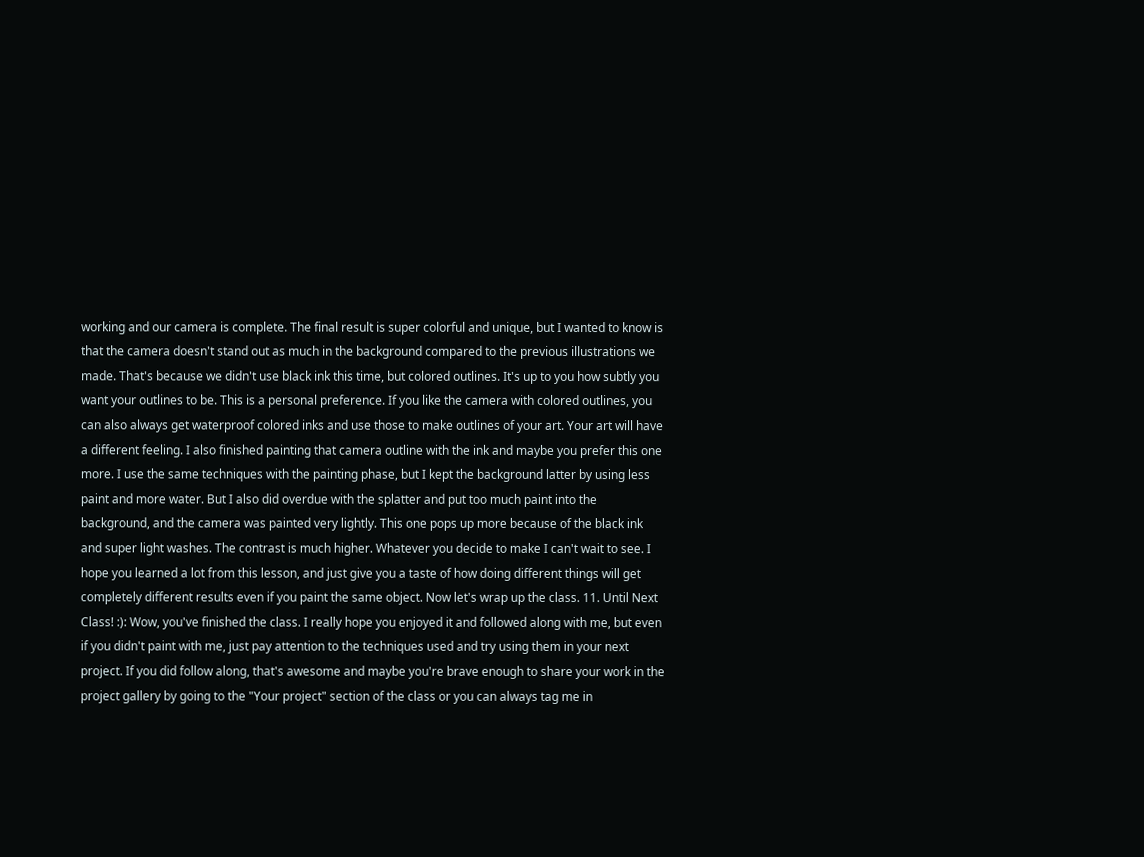working and our camera is complete. The final result is super colorful and unique, but I wanted to know is that the camera doesn't stand out as much in the background compared to the previous illustrations we made. That's because we didn't use black ink this time, but colored outlines. It's up to you how subtly you want your outlines to be. This is a personal preference. If you like the camera with colored outlines, you can also always get waterproof colored inks and use those to make outlines of your art. Your art will have a different feeling. I also finished painting that camera outline with the ink and maybe you prefer this one more. I use the same techniques with the painting phase, but I kept the background latter by using less paint and more water. But I also did overdue with the splatter and put too much paint into the background, and the camera was painted very lightly. This one pops up more because of the black ink and super light washes. The contrast is much higher. Whatever you decide to make I can't wait to see. I hope you learned a lot from this lesson, and just give you a taste of how doing different things will get completely different results even if you paint the same object. Now let's wrap up the class. 11. Until Next Class! :): Wow, you've finished the class. I really hope you enjoyed it and followed along with me, but even if you didn't paint with me, just pay attention to the techniques used and try using them in your next project. If you did follow along, that's awesome and maybe you're brave enough to share your work in the project gallery by going to the "Your project" section of the class or you can always tag me in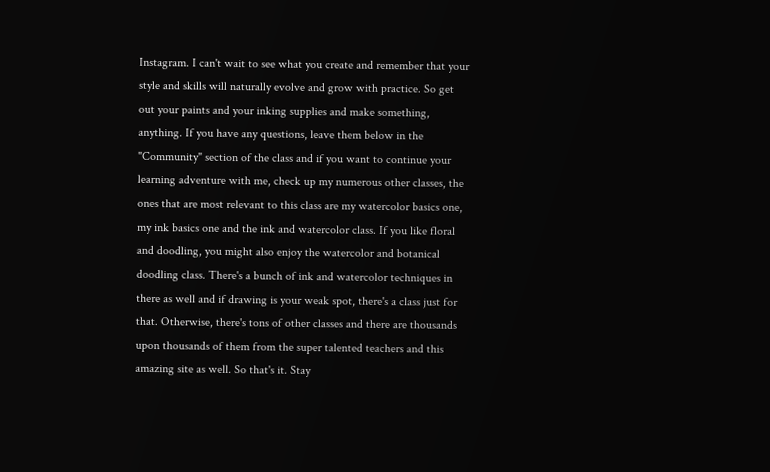Instagram. I can't wait to see what you create and remember that your style and skills will naturally evolve and grow with practice. So get out your paints and your inking supplies and make something, anything. If you have any questions, leave them below in the "Community" section of the class and if you want to continue your learning adventure with me, check up my numerous other classes, the ones that are most relevant to this class are my watercolor basics one, my ink basics one and the ink and watercolor class. If you like floral and doodling, you might also enjoy the watercolor and botanical doodling class. There's a bunch of ink and watercolor techniques in there as well and if drawing is your weak spot, there's a class just for that. Otherwise, there's tons of other classes and there are thousands upon thousands of them from the super talented teachers and this amazing site as well. So that's it. Stay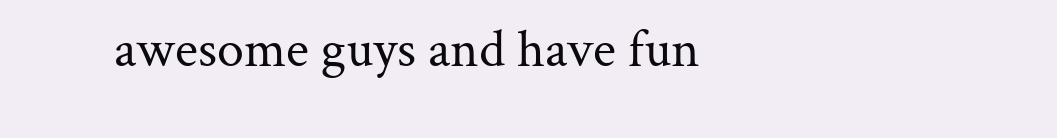awesome guys and have fun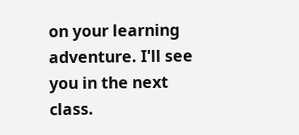on your learning adventure. I'll see you in the next class.